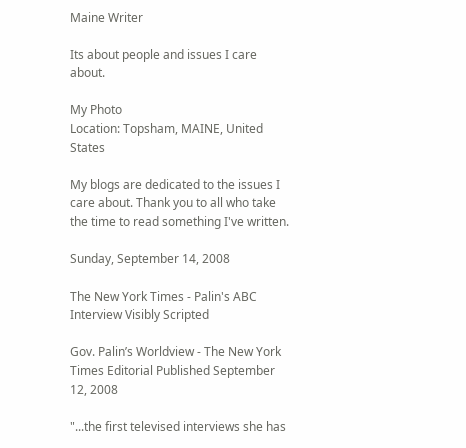Maine Writer

Its about people and issues I care about.

My Photo
Location: Topsham, MAINE, United States

My blogs are dedicated to the issues I care about. Thank you to all who take the time to read something I've written.

Sunday, September 14, 2008

The New York Times - Palin's ABC Interview Visibly Scripted

Gov. Palin’s Worldview - The New York Times Editorial Published September 12, 2008

"...the first televised interviews she has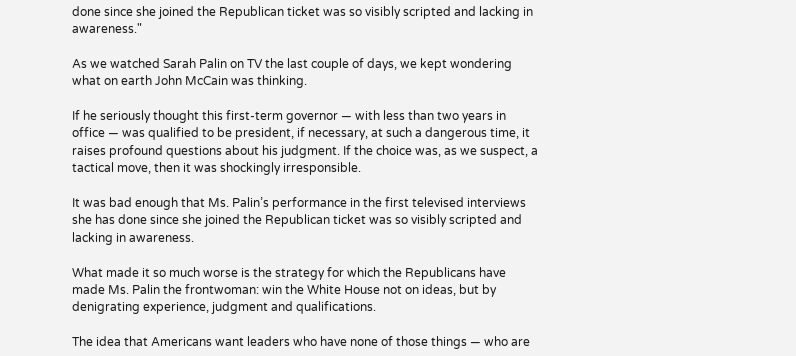done since she joined the Republican ticket was so visibly scripted and lacking in awareness."

As we watched Sarah Palin on TV the last couple of days, we kept wondering what on earth John McCain was thinking.

If he seriously thought this first-term governor — with less than two years in office — was qualified to be president, if necessary, at such a dangerous time, it raises profound questions about his judgment. If the choice was, as we suspect, a tactical move, then it was shockingly irresponsible.

It was bad enough that Ms. Palin’s performance in the first televised interviews she has done since she joined the Republican ticket was so visibly scripted and lacking in awareness.

What made it so much worse is the strategy for which the Republicans have made Ms. Palin the frontwoman: win the White House not on ideas, but by denigrating experience, judgment and qualifications.

The idea that Americans want leaders who have none of those things — who are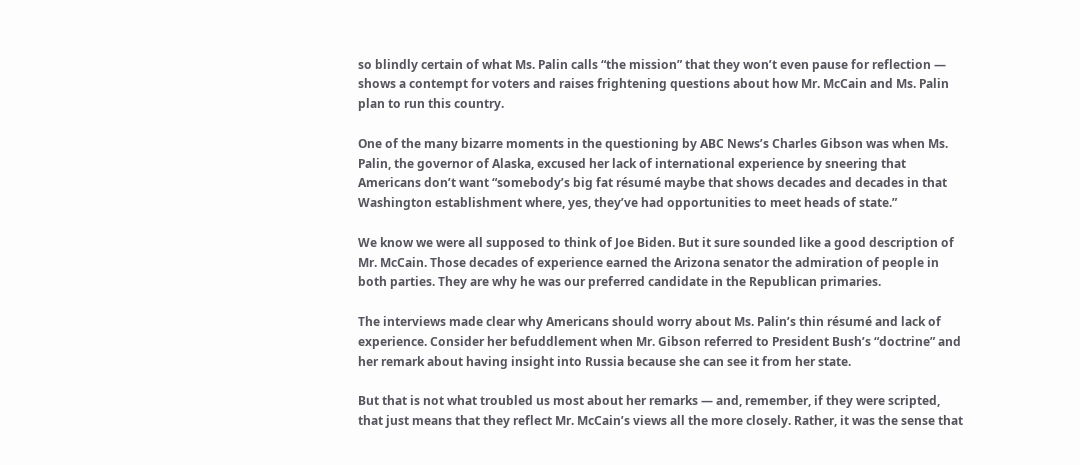so blindly certain of what Ms. Palin calls “the mission” that they won’t even pause for reflection — shows a contempt for voters and raises frightening questions about how Mr. McCain and Ms. Palin plan to run this country.

One of the many bizarre moments in the questioning by ABC News’s Charles Gibson was when Ms. Palin, the governor of Alaska, excused her lack of international experience by sneering that Americans don’t want “somebody’s big fat résumé maybe that shows decades and decades in that Washington establishment where, yes, they’ve had opportunities to meet heads of state.”

We know we were all supposed to think of Joe Biden. But it sure sounded like a good description of Mr. McCain. Those decades of experience earned the Arizona senator the admiration of people in both parties. They are why he was our preferred candidate in the Republican primaries.

The interviews made clear why Americans should worry about Ms. Palin’s thin résumé and lack of experience. Consider her befuddlement when Mr. Gibson referred to President Bush’s “doctrine” and her remark about having insight into Russia because she can see it from her state.

But that is not what troubled us most about her remarks — and, remember, if they were scripted, that just means that they reflect Mr. McCain’s views all the more closely. Rather, it was the sense that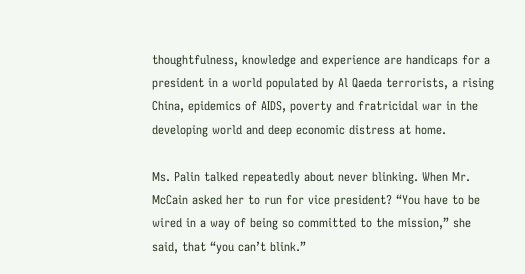thoughtfulness, knowledge and experience are handicaps for a president in a world populated by Al Qaeda terrorists, a rising China, epidemics of AIDS, poverty and fratricidal war in the developing world and deep economic distress at home.

Ms. Palin talked repeatedly about never blinking. When Mr. McCain asked her to run for vice president? “You have to be wired in a way of being so committed to the mission,” she said, that “you can’t blink.”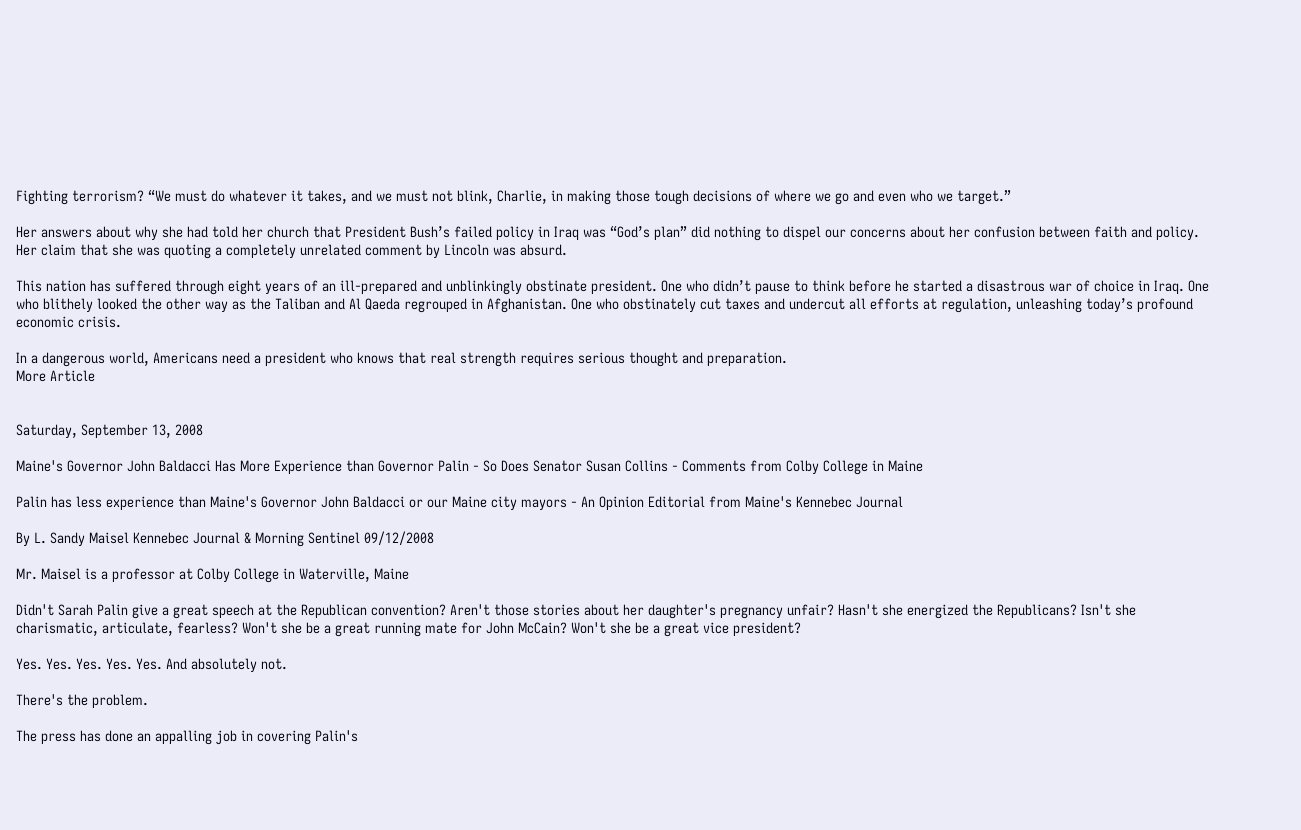Fighting terrorism? “We must do whatever it takes, and we must not blink, Charlie, in making those tough decisions of where we go and even who we target.”

Her answers about why she had told her church that President Bush’s failed policy in Iraq was “God’s plan” did nothing to dispel our concerns about her confusion between faith and policy. Her claim that she was quoting a completely unrelated comment by Lincoln was absurd.

This nation has suffered through eight years of an ill-prepared and unblinkingly obstinate president. One who didn’t pause to think before he started a disastrous war of choice in Iraq. One who blithely looked the other way as the Taliban and Al Qaeda regrouped in Afghanistan. One who obstinately cut taxes and undercut all efforts at regulation, unleashing today’s profound economic crisis.

In a dangerous world, Americans need a president who knows that real strength requires serious thought and preparation.
More Article


Saturday, September 13, 2008

Maine's Governor John Baldacci Has More Experience than Governor Palin - So Does Senator Susan Collins - Comments from Colby College in Maine

Palin has less experience than Maine's Governor John Baldacci or our Maine city mayors - An Opinion Editorial from Maine's Kennebec Journal

By L. Sandy Maisel Kennebec Journal & Morning Sentinel 09/12/2008

Mr. Maisel is a professor at Colby College in Waterville, Maine

Didn't Sarah Palin give a great speech at the Republican convention? Aren't those stories about her daughter's pregnancy unfair? Hasn't she energized the Republicans? Isn't she charismatic, articulate, fearless? Won't she be a great running mate for John McCain? Won't she be a great vice president?

Yes. Yes. Yes. Yes. Yes. And absolutely not.

There's the problem.

The press has done an appalling job in covering Palin's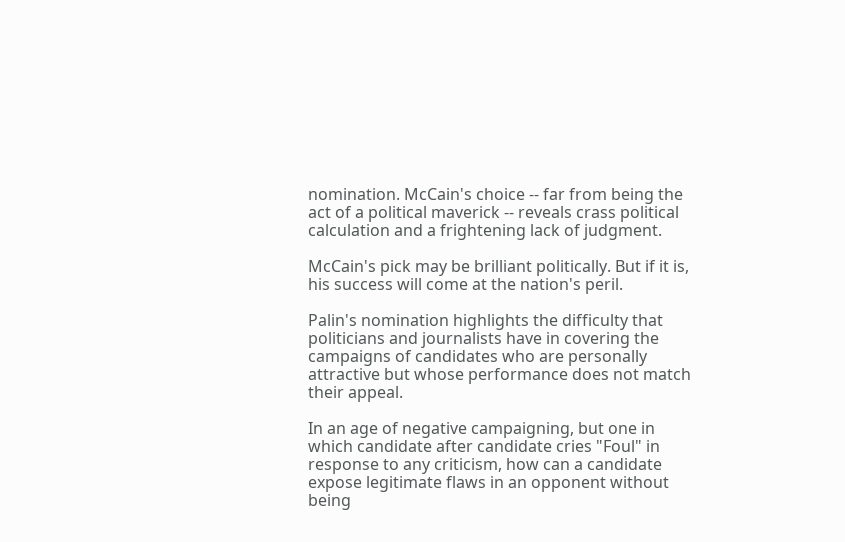nomination. McCain's choice -- far from being the act of a political maverick -- reveals crass political calculation and a frightening lack of judgment.

McCain's pick may be brilliant politically. But if it is, his success will come at the nation's peril.

Palin's nomination highlights the difficulty that politicians and journalists have in covering the campaigns of candidates who are personally attractive but whose performance does not match their appeal.

In an age of negative campaigning, but one in which candidate after candidate cries "Foul" in response to any criticism, how can a candidate expose legitimate flaws in an opponent without being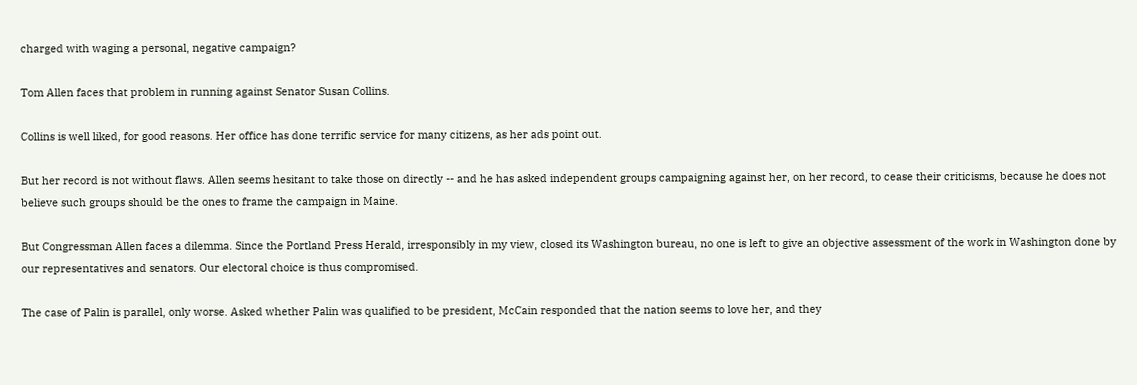charged with waging a personal, negative campaign?

Tom Allen faces that problem in running against Senator Susan Collins.

Collins is well liked, for good reasons. Her office has done terrific service for many citizens, as her ads point out.

But her record is not without flaws. Allen seems hesitant to take those on directly -- and he has asked independent groups campaigning against her, on her record, to cease their criticisms, because he does not believe such groups should be the ones to frame the campaign in Maine.

But Congressman Allen faces a dilemma. Since the Portland Press Herald, irresponsibly in my view, closed its Washington bureau, no one is left to give an objective assessment of the work in Washington done by our representatives and senators. Our electoral choice is thus compromised.

The case of Palin is parallel, only worse. Asked whether Palin was qualified to be president, McCain responded that the nation seems to love her, and they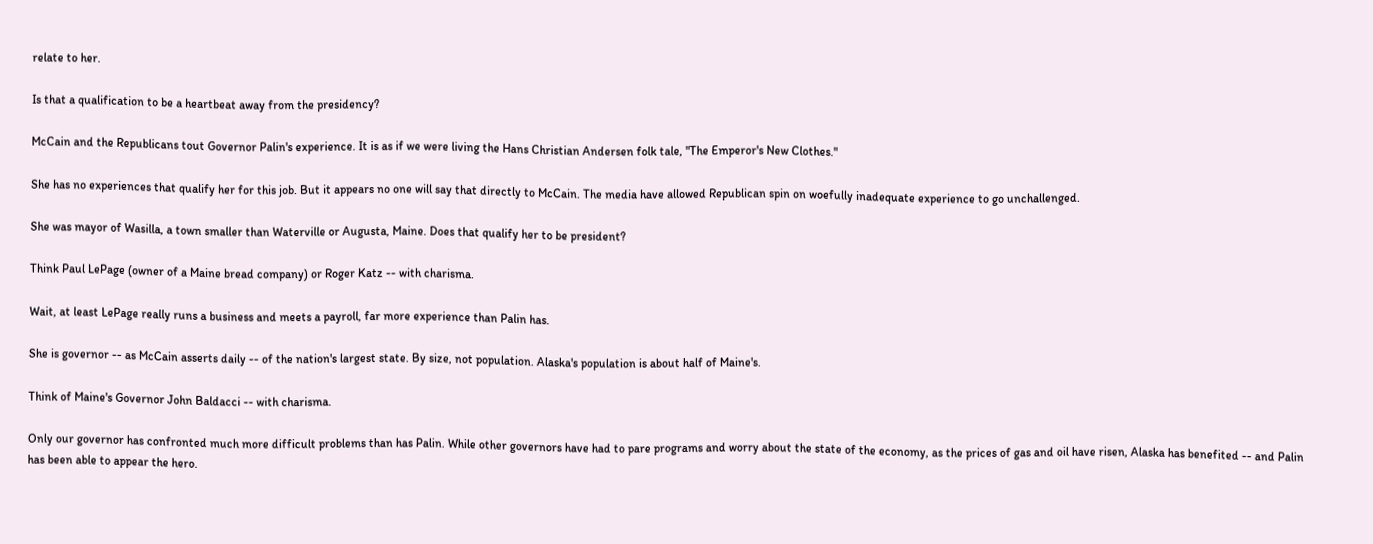relate to her.

Is that a qualification to be a heartbeat away from the presidency?

McCain and the Republicans tout Governor Palin's experience. It is as if we were living the Hans Christian Andersen folk tale, "The Emperor's New Clothes."

She has no experiences that qualify her for this job. But it appears no one will say that directly to McCain. The media have allowed Republican spin on woefully inadequate experience to go unchallenged.

She was mayor of Wasilla, a town smaller than Waterville or Augusta, Maine. Does that qualify her to be president?

Think Paul LePage (owner of a Maine bread company) or Roger Katz -- with charisma.

Wait, at least LePage really runs a business and meets a payroll, far more experience than Palin has.

She is governor -- as McCain asserts daily -- of the nation's largest state. By size, not population. Alaska's population is about half of Maine's.

Think of Maine's Governor John Baldacci -- with charisma.

Only our governor has confronted much more difficult problems than has Palin. While other governors have had to pare programs and worry about the state of the economy, as the prices of gas and oil have risen, Alaska has benefited -- and Palin has been able to appear the hero.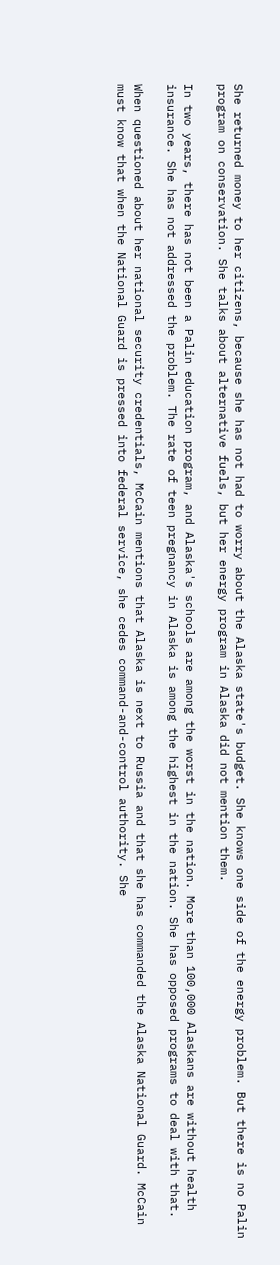She returned money to her citizens, because she has not had to worry about the Alaska state's budget. She knows one side of the energy problem. But there is no Palin program on conservation. She talks about alternative fuels, but her energy program in Alaska did not mention them.

In two years, there has not been a Palin education program, and Alaska's schools are among the worst in the nation. More than 100,000 Alaskans are without health insurance. She has not addressed the problem. The rate of teen pregnancy in Alaska is among the highest in the nation. She has opposed programs to deal with that.

When questioned about her national security credentials, McCain mentions that Alaska is next to Russia and that she has commanded the Alaska National Guard. McCain must know that when the National Guard is pressed into federal service, she cedes command-and-control authority. She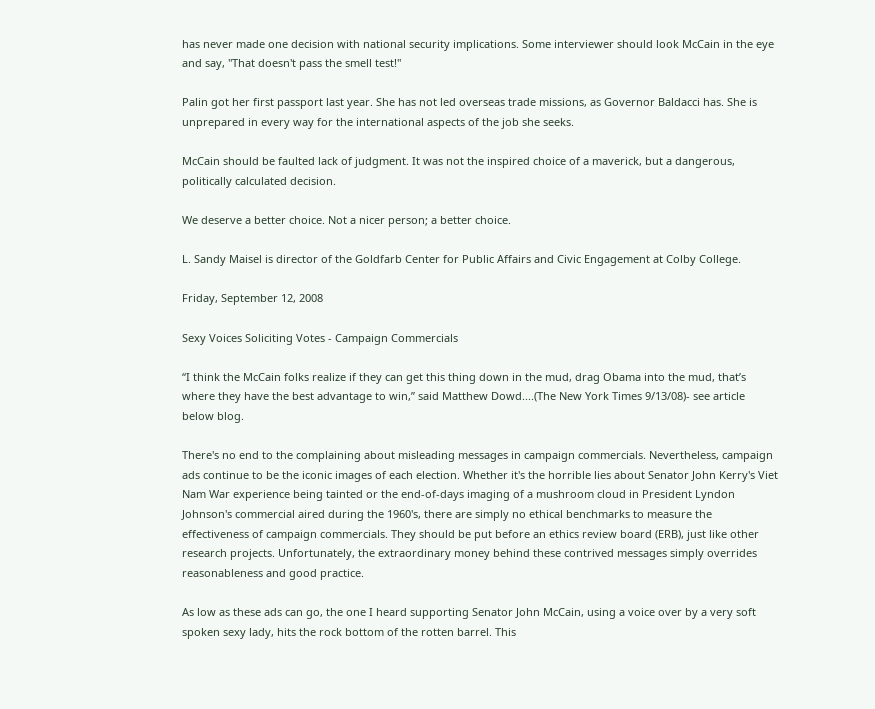has never made one decision with national security implications. Some interviewer should look McCain in the eye and say, "That doesn't pass the smell test!"

Palin got her first passport last year. She has not led overseas trade missions, as Governor Baldacci has. She is unprepared in every way for the international aspects of the job she seeks.

McCain should be faulted lack of judgment. It was not the inspired choice of a maverick, but a dangerous, politically calculated decision.

We deserve a better choice. Not a nicer person; a better choice.

L. Sandy Maisel is director of the Goldfarb Center for Public Affairs and Civic Engagement at Colby College.

Friday, September 12, 2008

Sexy Voices Soliciting Votes - Campaign Commercials

“I think the McCain folks realize if they can get this thing down in the mud, drag Obama into the mud, that’s where they have the best advantage to win,” said Matthew Dowd....(The New York Times 9/13/08)- see article below blog.

There's no end to the complaining about misleading messages in campaign commercials. Nevertheless, campaign ads continue to be the iconic images of each election. Whether it's the horrible lies about Senator John Kerry's Viet Nam War experience being tainted or the end-of-days imaging of a mushroom cloud in President Lyndon Johnson's commercial aired during the 1960's, there are simply no ethical benchmarks to measure the effectiveness of campaign commercials. They should be put before an ethics review board (ERB), just like other research projects. Unfortunately, the extraordinary money behind these contrived messages simply overrides reasonableness and good practice.

As low as these ads can go, the one I heard supporting Senator John McCain, using a voice over by a very soft spoken sexy lady, hits the rock bottom of the rotten barrel. This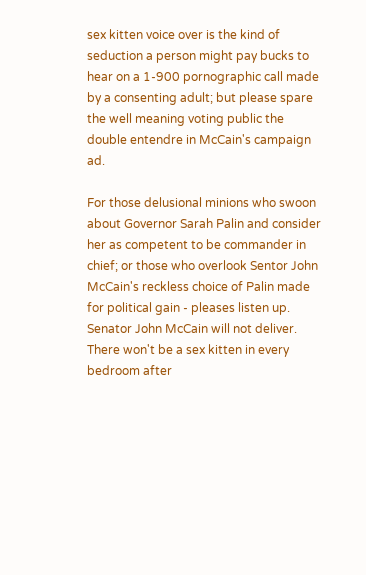sex kitten voice over is the kind of seduction a person might pay bucks to hear on a 1-900 pornographic call made by a consenting adult; but please spare the well meaning voting public the double entendre in McCain's campaign ad.

For those delusional minions who swoon about Governor Sarah Palin and consider her as competent to be commander in chief; or those who overlook Sentor John McCain's reckless choice of Palin made for political gain - pleases listen up. Senator John McCain will not deliver. There won't be a sex kitten in every bedroom after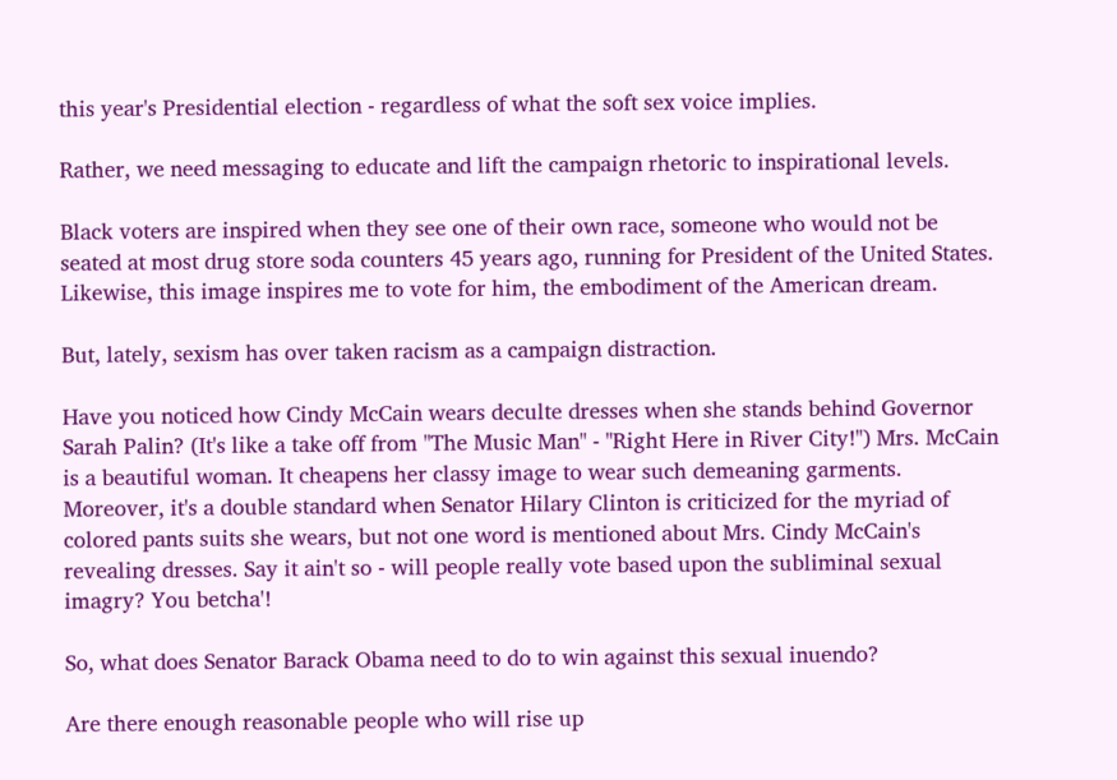this year's Presidential election - regardless of what the soft sex voice implies.

Rather, we need messaging to educate and lift the campaign rhetoric to inspirational levels.

Black voters are inspired when they see one of their own race, someone who would not be seated at most drug store soda counters 45 years ago, running for President of the United States. Likewise, this image inspires me to vote for him, the embodiment of the American dream.

But, lately, sexism has over taken racism as a campaign distraction.

Have you noticed how Cindy McCain wears deculte dresses when she stands behind Governor Sarah Palin? (It's like a take off from "The Music Man" - "Right Here in River City!") Mrs. McCain is a beautiful woman. It cheapens her classy image to wear such demeaning garments. Moreover, it's a double standard when Senator Hilary Clinton is criticized for the myriad of colored pants suits she wears, but not one word is mentioned about Mrs. Cindy McCain's revealing dresses. Say it ain't so - will people really vote based upon the subliminal sexual imagry? You betcha'!

So, what does Senator Barack Obama need to do to win against this sexual inuendo?

Are there enough reasonable people who will rise up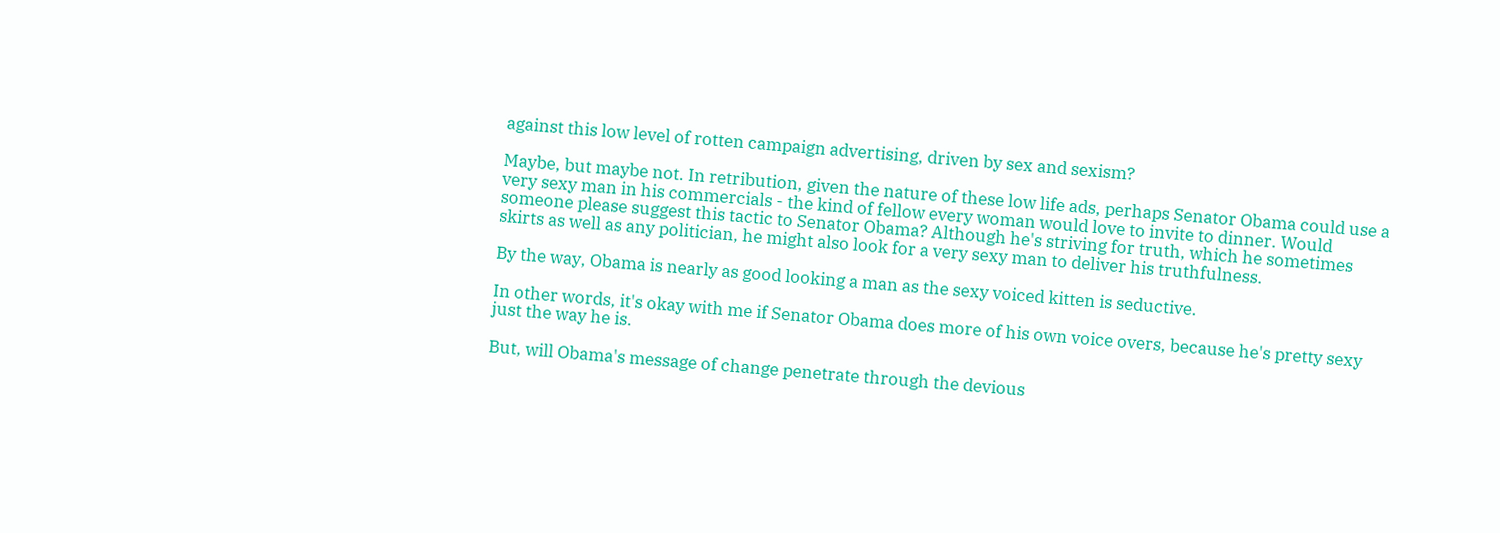against this low level of rotten campaign advertising, driven by sex and sexism?

Maybe, but maybe not. In retribution, given the nature of these low life ads, perhaps Senator Obama could use a very sexy man in his commercials - the kind of fellow every woman would love to invite to dinner. Would someone please suggest this tactic to Senator Obama? Although he's striving for truth, which he sometimes skirts as well as any politician, he might also look for a very sexy man to deliver his truthfulness.

By the way, Obama is nearly as good looking a man as the sexy voiced kitten is seductive.

In other words, it's okay with me if Senator Obama does more of his own voice overs, because he's pretty sexy just the way he is.

But, will Obama's message of change penetrate through the devious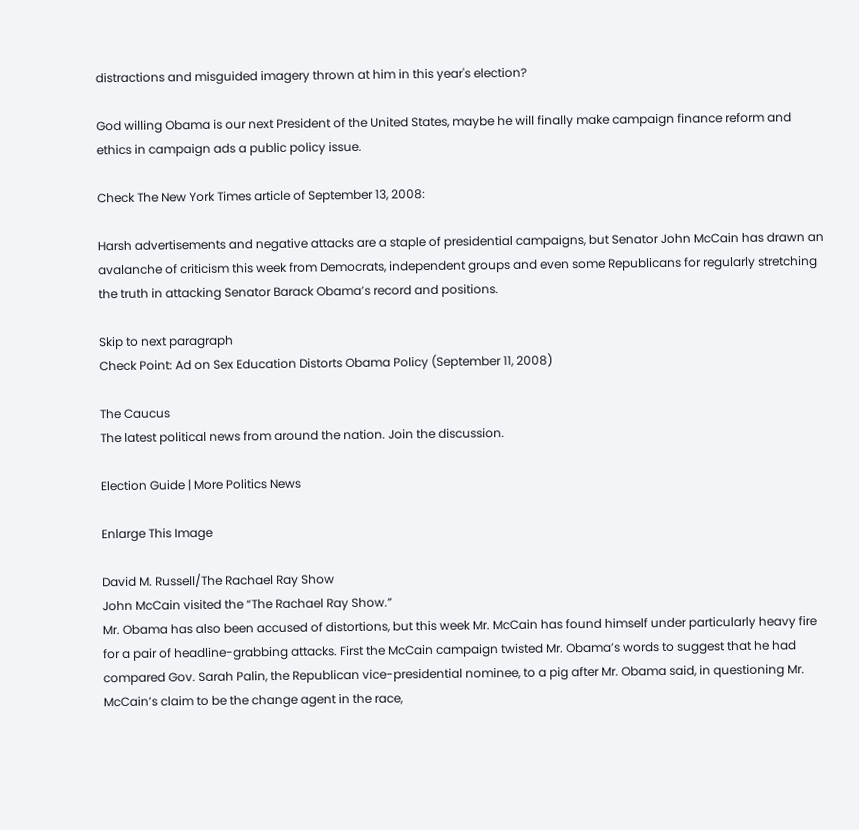distractions and misguided imagery thrown at him in this year's election?

God willing Obama is our next President of the United States, maybe he will finally make campaign finance reform and ethics in campaign ads a public policy issue.

Check The New York Times article of September 13, 2008:

Harsh advertisements and negative attacks are a staple of presidential campaigns, but Senator John McCain has drawn an avalanche of criticism this week from Democrats, independent groups and even some Republicans for regularly stretching the truth in attacking Senator Barack Obama’s record and positions.

Skip to next paragraph
Check Point: Ad on Sex Education Distorts Obama Policy (September 11, 2008)

The Caucus
The latest political news from around the nation. Join the discussion.

Election Guide | More Politics News

Enlarge This Image

David M. Russell/The Rachael Ray Show
John McCain visited the “The Rachael Ray Show.”
Mr. Obama has also been accused of distortions, but this week Mr. McCain has found himself under particularly heavy fire for a pair of headline-grabbing attacks. First the McCain campaign twisted Mr. Obama’s words to suggest that he had compared Gov. Sarah Palin, the Republican vice-presidential nominee, to a pig after Mr. Obama said, in questioning Mr. McCain’s claim to be the change agent in the race,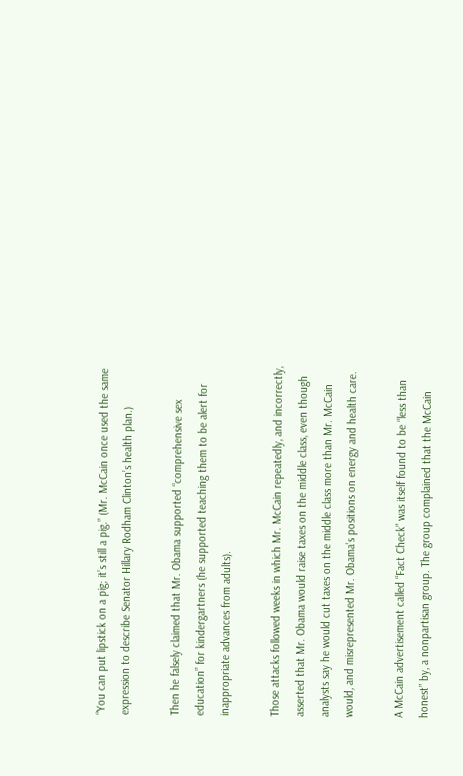“You can put lipstick on a pig; it’s still a pig.” (Mr. McCain once used the same expression to describe Senator Hillary Rodham Clinton’s health plan.)

Then he falsely claimed that Mr. Obama supported “comprehensive sex education” for kindergartners (he supported teaching them to be alert for inappropriate advances from adults).

Those attacks followed weeks in which Mr. McCain repeatedly, and incorrectly, asserted that Mr. Obama would raise taxes on the middle class, even though analysts say he would cut taxes on the middle class more than Mr. McCain would, and misrepresented Mr. Obama’s positions on energy and health care.

A McCain advertisement called “Fact Check” was itself found to be “less than honest” by, a nonpartisan group. The group complained that the McCain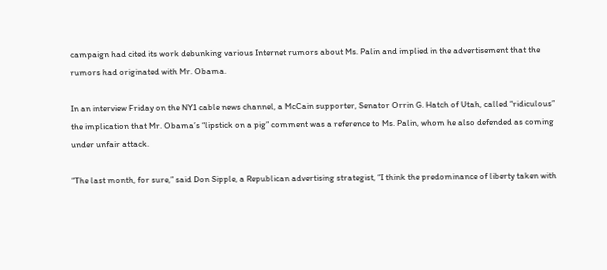campaign had cited its work debunking various Internet rumors about Ms. Palin and implied in the advertisement that the rumors had originated with Mr. Obama.

In an interview Friday on the NY1 cable news channel, a McCain supporter, Senator Orrin G. Hatch of Utah, called “ridiculous” the implication that Mr. Obama’s “lipstick on a pig” comment was a reference to Ms. Palin, whom he also defended as coming under unfair attack.

“The last month, for sure,” said Don Sipple, a Republican advertising strategist, “I think the predominance of liberty taken with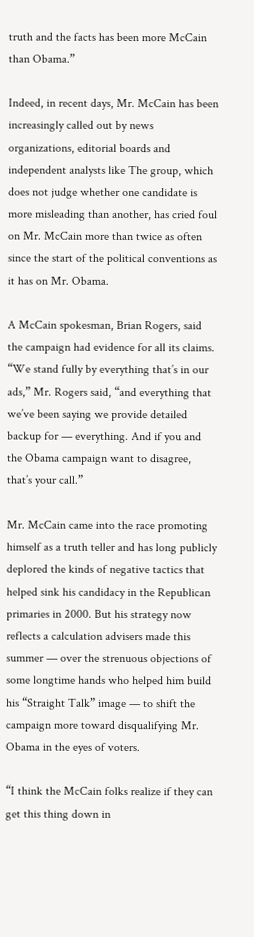truth and the facts has been more McCain than Obama.”

Indeed, in recent days, Mr. McCain has been increasingly called out by news organizations, editorial boards and independent analysts like The group, which does not judge whether one candidate is more misleading than another, has cried foul on Mr. McCain more than twice as often since the start of the political conventions as it has on Mr. Obama.

A McCain spokesman, Brian Rogers, said the campaign had evidence for all its claims. “We stand fully by everything that’s in our ads,” Mr. Rogers said, “and everything that we’ve been saying we provide detailed backup for — everything. And if you and the Obama campaign want to disagree, that’s your call.”

Mr. McCain came into the race promoting himself as a truth teller and has long publicly deplored the kinds of negative tactics that helped sink his candidacy in the Republican primaries in 2000. But his strategy now reflects a calculation advisers made this summer — over the strenuous objections of some longtime hands who helped him build his “Straight Talk” image — to shift the campaign more toward disqualifying Mr. Obama in the eyes of voters.

“I think the McCain folks realize if they can get this thing down in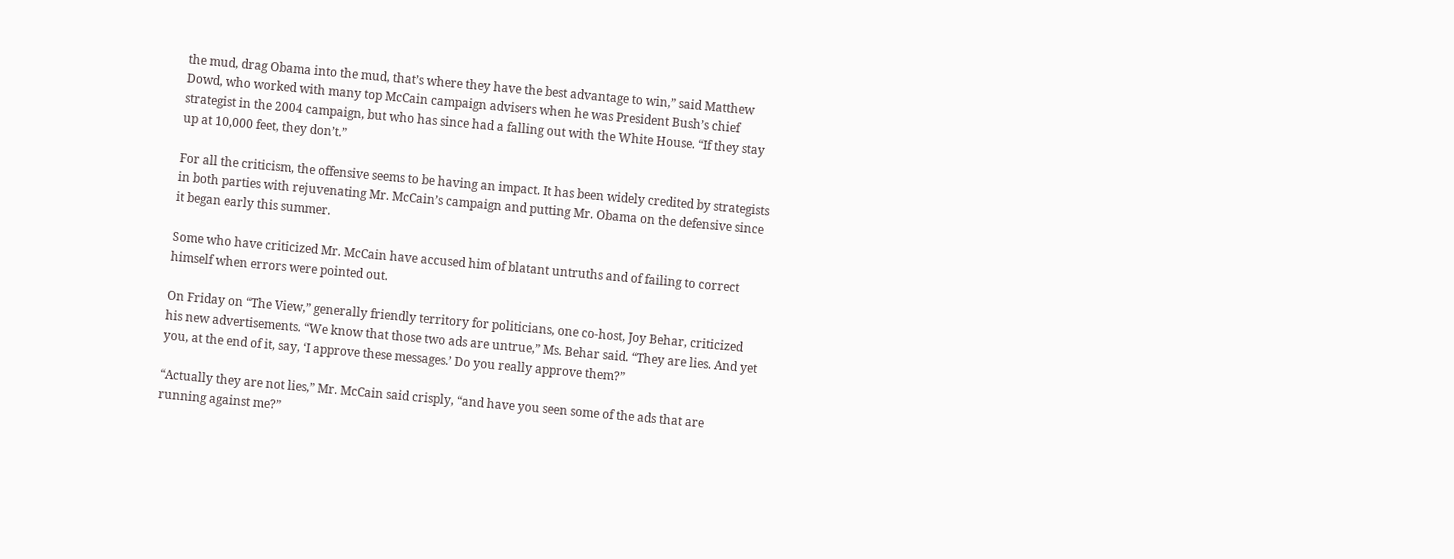the mud, drag Obama into the mud, that’s where they have the best advantage to win,” said Matthew Dowd, who worked with many top McCain campaign advisers when he was President Bush’s chief strategist in the 2004 campaign, but who has since had a falling out with the White House. “If they stay up at 10,000 feet, they don’t.”

For all the criticism, the offensive seems to be having an impact. It has been widely credited by strategists in both parties with rejuvenating Mr. McCain’s campaign and putting Mr. Obama on the defensive since it began early this summer.

Some who have criticized Mr. McCain have accused him of blatant untruths and of failing to correct himself when errors were pointed out.

On Friday on “The View,” generally friendly territory for politicians, one co-host, Joy Behar, criticized his new advertisements. “We know that those two ads are untrue,” Ms. Behar said. “They are lies. And yet you, at the end of it, say, ‘I approve these messages.’ Do you really approve them?”

“Actually they are not lies,” Mr. McCain said crisply, “and have you seen some of the ads that are running against me?”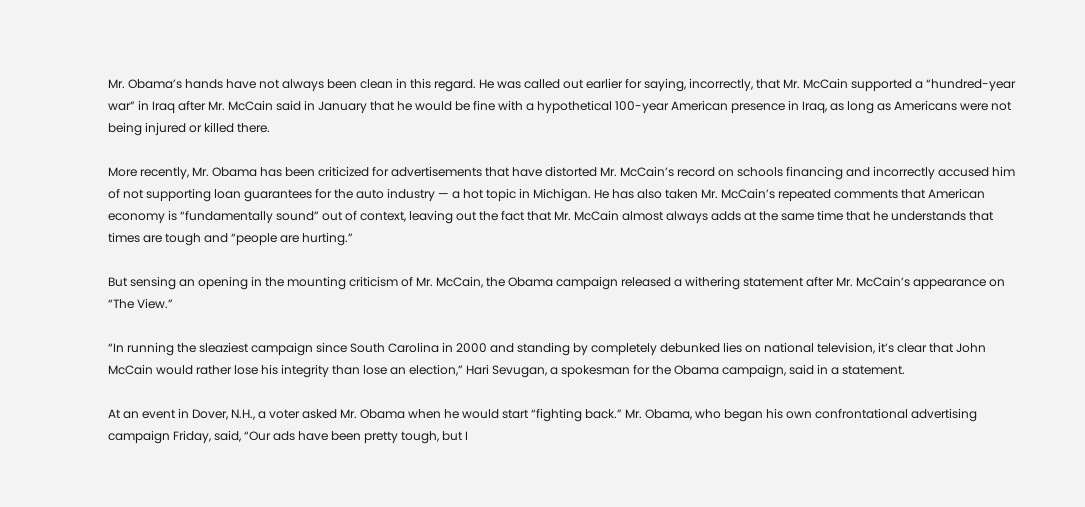Mr. Obama’s hands have not always been clean in this regard. He was called out earlier for saying, incorrectly, that Mr. McCain supported a “hundred-year war” in Iraq after Mr. McCain said in January that he would be fine with a hypothetical 100-year American presence in Iraq, as long as Americans were not being injured or killed there.

More recently, Mr. Obama has been criticized for advertisements that have distorted Mr. McCain’s record on schools financing and incorrectly accused him of not supporting loan guarantees for the auto industry — a hot topic in Michigan. He has also taken Mr. McCain’s repeated comments that American economy is “fundamentally sound” out of context, leaving out the fact that Mr. McCain almost always adds at the same time that he understands that times are tough and “people are hurting.”

But sensing an opening in the mounting criticism of Mr. McCain, the Obama campaign released a withering statement after Mr. McCain’s appearance on “The View.”

“In running the sleaziest campaign since South Carolina in 2000 and standing by completely debunked lies on national television, it’s clear that John McCain would rather lose his integrity than lose an election,” Hari Sevugan, a spokesman for the Obama campaign, said in a statement.

At an event in Dover, N.H., a voter asked Mr. Obama when he would start “fighting back.” Mr. Obama, who began his own confrontational advertising campaign Friday, said, “Our ads have been pretty tough, but I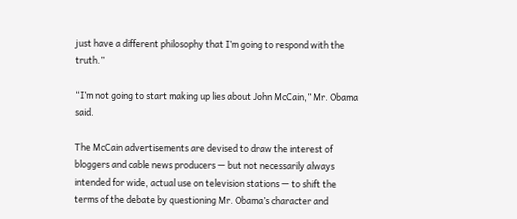just have a different philosophy that I’m going to respond with the truth.”

“I’m not going to start making up lies about John McCain,” Mr. Obama said.

The McCain advertisements are devised to draw the interest of bloggers and cable news producers — but not necessarily always intended for wide, actual use on television stations — to shift the terms of the debate by questioning Mr. Obama’s character and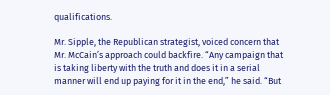qualifications.

Mr. Sipple, the Republican strategist, voiced concern that Mr. McCain’s approach could backfire. “Any campaign that is taking liberty with the truth and does it in a serial manner will end up paying for it in the end,” he said. “But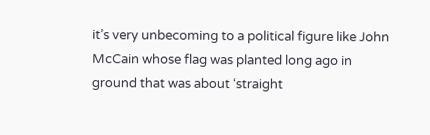it’s very unbecoming to a political figure like John McCain whose flag was planted long ago in ground that was about ‘straight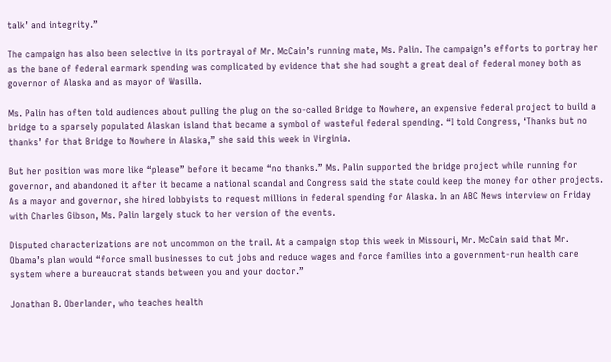talk’ and integrity.”

The campaign has also been selective in its portrayal of Mr. McCain’s running mate, Ms. Palin. The campaign’s efforts to portray her as the bane of federal earmark spending was complicated by evidence that she had sought a great deal of federal money both as governor of Alaska and as mayor of Wasilla.

Ms. Palin has often told audiences about pulling the plug on the so-called Bridge to Nowhere, an expensive federal project to build a bridge to a sparsely populated Alaskan island that became a symbol of wasteful federal spending. “I told Congress, ‘Thanks but no thanks’ for that Bridge to Nowhere in Alaska,” she said this week in Virginia.

But her position was more like “please” before it became “no thanks.” Ms. Palin supported the bridge project while running for governor, and abandoned it after it became a national scandal and Congress said the state could keep the money for other projects. As a mayor and governor, she hired lobbyists to request millions in federal spending for Alaska. In an ABC News interview on Friday with Charles Gibson, Ms. Palin largely stuck to her version of the events.

Disputed characterizations are not uncommon on the trail. At a campaign stop this week in Missouri, Mr. McCain said that Mr. Obama’s plan would “force small businesses to cut jobs and reduce wages and force families into a government-run health care system where a bureaucrat stands between you and your doctor.”

Jonathan B. Oberlander, who teaches health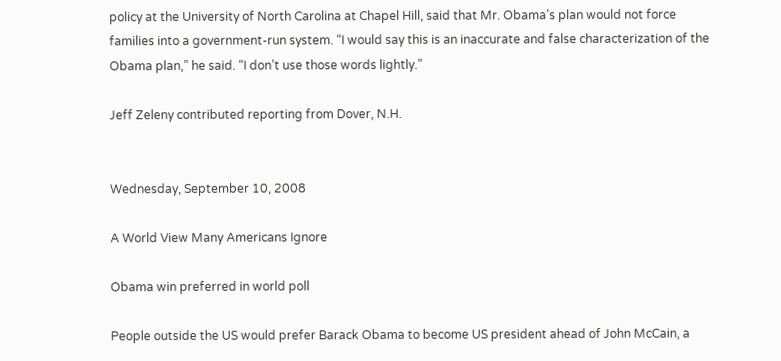policy at the University of North Carolina at Chapel Hill, said that Mr. Obama’s plan would not force families into a government-run system. “I would say this is an inaccurate and false characterization of the Obama plan,” he said. “I don’t use those words lightly.”

Jeff Zeleny contributed reporting from Dover, N.H.


Wednesday, September 10, 2008

A World View Many Americans Ignore

Obama win preferred in world poll

People outside the US would prefer Barack Obama to become US president ahead of John McCain, a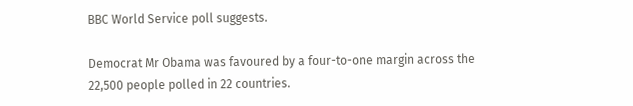BBC World Service poll suggests.

Democrat Mr Obama was favoured by a four-to-one margin across the 22,500 people polled in 22 countries.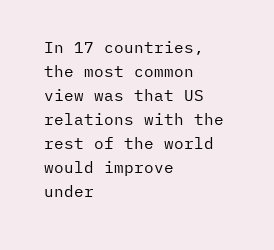In 17 countries, the most common view was that US relations with the rest of the world would improve under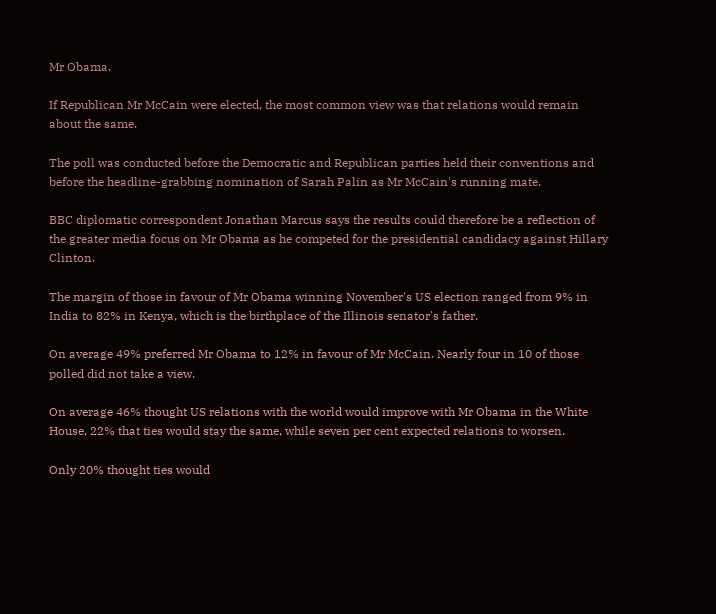Mr Obama.

If Republican Mr McCain were elected, the most common view was that relations would remain about the same.

The poll was conducted before the Democratic and Republican parties held their conventions and before the headline-grabbing nomination of Sarah Palin as Mr McCain's running mate.

BBC diplomatic correspondent Jonathan Marcus says the results could therefore be a reflection of the greater media focus on Mr Obama as he competed for the presidential candidacy against Hillary Clinton.

The margin of those in favour of Mr Obama winning November's US election ranged from 9% in India to 82% in Kenya, which is the birthplace of the Illinois senator's father.

On average 49% preferred Mr Obama to 12% in favour of Mr McCain. Nearly four in 10 of those polled did not take a view.

On average 46% thought US relations with the world would improve with Mr Obama in the White House, 22% that ties would stay the same, while seven per cent expected relations to worsen.

Only 20% thought ties would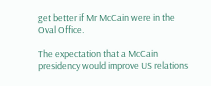get better if Mr McCain were in the Oval Office.

The expectation that a McCain presidency would improve US relations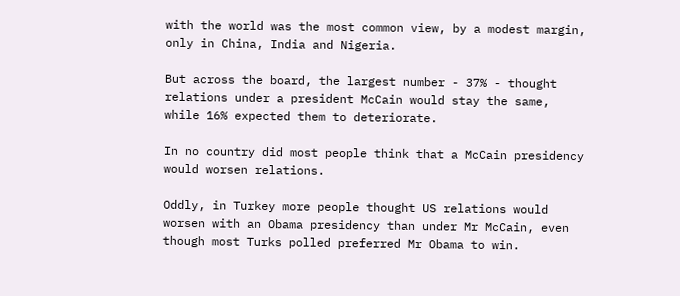with the world was the most common view, by a modest margin, only in China, India and Nigeria.

But across the board, the largest number - 37% - thought relations under a president McCain would stay the same, while 16% expected them to deteriorate.

In no country did most people think that a McCain presidency would worsen relations.

Oddly, in Turkey more people thought US relations would worsen with an Obama presidency than under Mr McCain, even though most Turks polled preferred Mr Obama to win.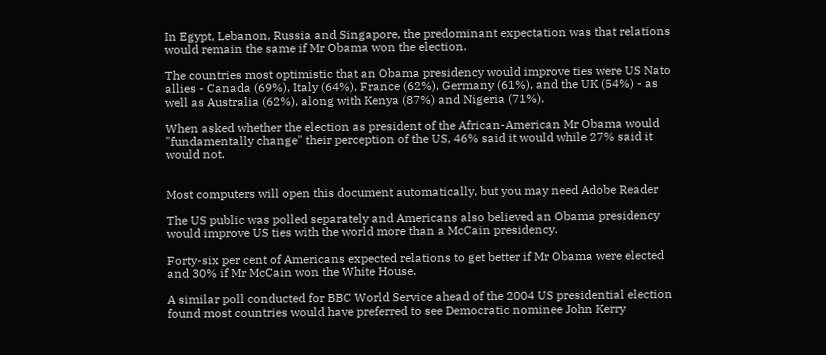In Egypt, Lebanon, Russia and Singapore, the predominant expectation was that relations would remain the same if Mr Obama won the election.

The countries most optimistic that an Obama presidency would improve ties were US Nato allies - Canada (69%), Italy (64%), France (62%), Germany (61%), and the UK (54%) - as well as Australia (62%), along with Kenya (87%) and Nigeria (71%).

When asked whether the election as president of the African-American Mr Obama would "fundamentally change" their perception of the US, 46% said it would while 27% said it would not.


Most computers will open this document automatically, but you may need Adobe Reader

The US public was polled separately and Americans also believed an Obama presidency would improve US ties with the world more than a McCain presidency.

Forty-six per cent of Americans expected relations to get better if Mr Obama were elected and 30% if Mr McCain won the White House.

A similar poll conducted for BBC World Service ahead of the 2004 US presidential election found most countries would have preferred to see Democratic nominee John Kerry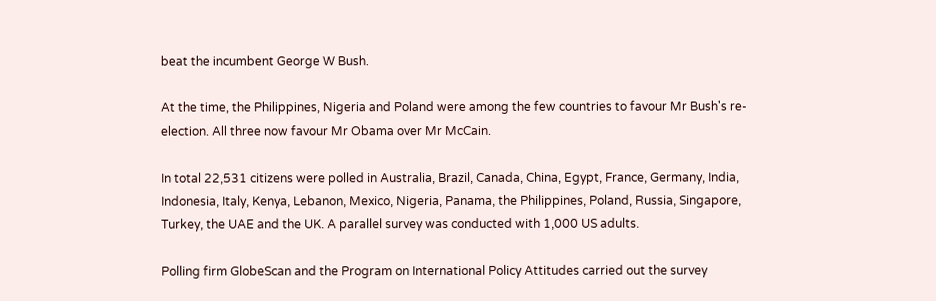beat the incumbent George W Bush.

At the time, the Philippines, Nigeria and Poland were among the few countries to favour Mr Bush's re-election. All three now favour Mr Obama over Mr McCain.

In total 22,531 citizens were polled in Australia, Brazil, Canada, China, Egypt, France, Germany, India, Indonesia, Italy, Kenya, Lebanon, Mexico, Nigeria, Panama, the Philippines, Poland, Russia, Singapore, Turkey, the UAE and the UK. A parallel survey was conducted with 1,000 US adults.

Polling firm GlobeScan and the Program on International Policy Attitudes carried out the survey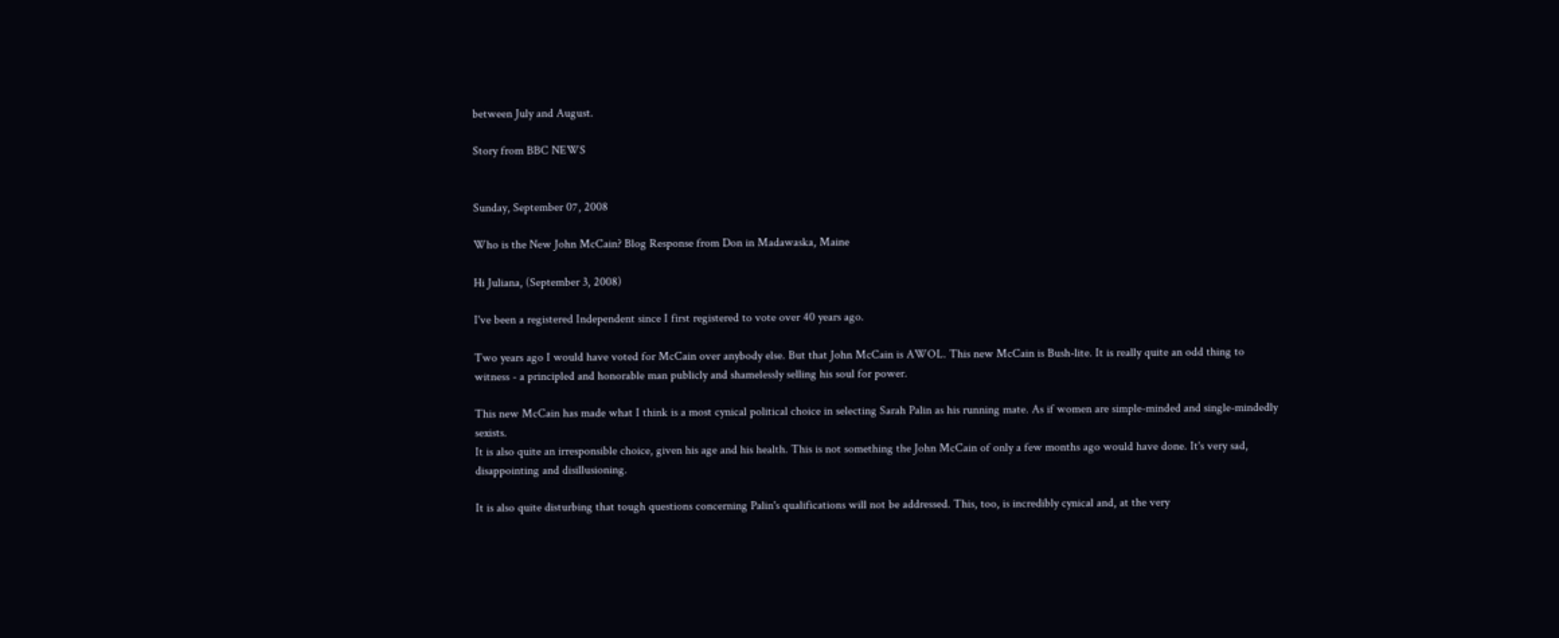between July and August.

Story from BBC NEWS


Sunday, September 07, 2008

Who is the New John McCain? Blog Response from Don in Madawaska, Maine

Hi Juliana, (September 3, 2008)

I've been a registered Independent since I first registered to vote over 40 years ago.

Two years ago I would have voted for McCain over anybody else. But that John McCain is AWOL. This new McCain is Bush-lite. It is really quite an odd thing to witness - a principled and honorable man publicly and shamelessly selling his soul for power.

This new McCain has made what I think is a most cynical political choice in selecting Sarah Palin as his running mate. As if women are simple-minded and single-mindedly sexists.
It is also quite an irresponsible choice, given his age and his health. This is not something the John McCain of only a few months ago would have done. It's very sad, disappointing and disillusioning.

It is also quite disturbing that tough questions concerning Palin's qualifications will not be addressed. This, too, is incredibly cynical and, at the very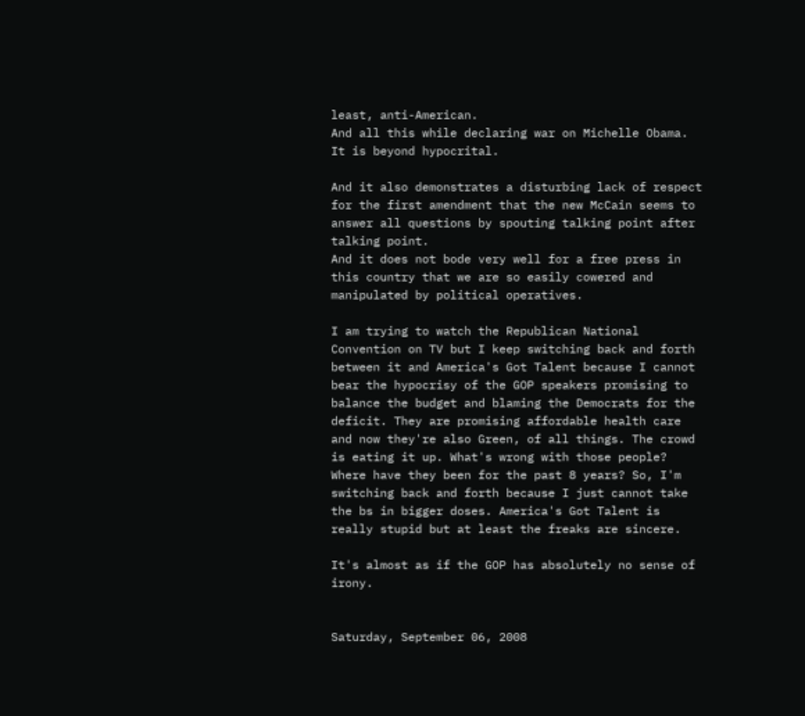least, anti-American.
And all this while declaring war on Michelle Obama. It is beyond hypocrital.

And it also demonstrates a disturbing lack of respect for the first amendment that the new McCain seems to answer all questions by spouting talking point after talking point.
And it does not bode very well for a free press in this country that we are so easily cowered and manipulated by political operatives.

I am trying to watch the Republican National Convention on TV but I keep switching back and forth between it and America's Got Talent because I cannot bear the hypocrisy of the GOP speakers promising to balance the budget and blaming the Democrats for the deficit. They are promising affordable health care and now they're also Green, of all things. The crowd is eating it up. What's wrong with those people? Where have they been for the past 8 years? So, I'm switching back and forth because I just cannot take the bs in bigger doses. America's Got Talent is really stupid but at least the freaks are sincere.

It's almost as if the GOP has absolutely no sense of irony.


Saturday, September 06, 2008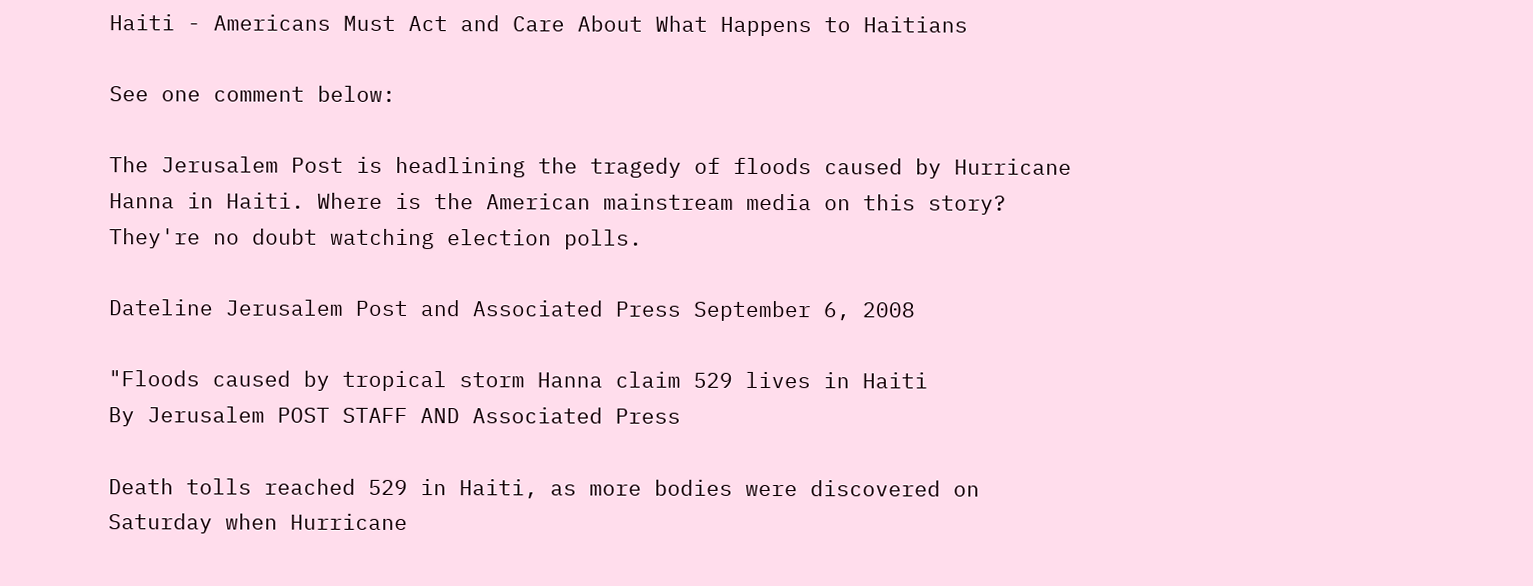Haiti - Americans Must Act and Care About What Happens to Haitians

See one comment below:

The Jerusalem Post is headlining the tragedy of floods caused by Hurricane Hanna in Haiti. Where is the American mainstream media on this story? They're no doubt watching election polls.

Dateline Jerusalem Post and Associated Press September 6, 2008

"Floods caused by tropical storm Hanna claim 529 lives in Haiti
By Jerusalem POST STAFF AND Associated Press

Death tolls reached 529 in Haiti, as more bodies were discovered on Saturday when Hurricane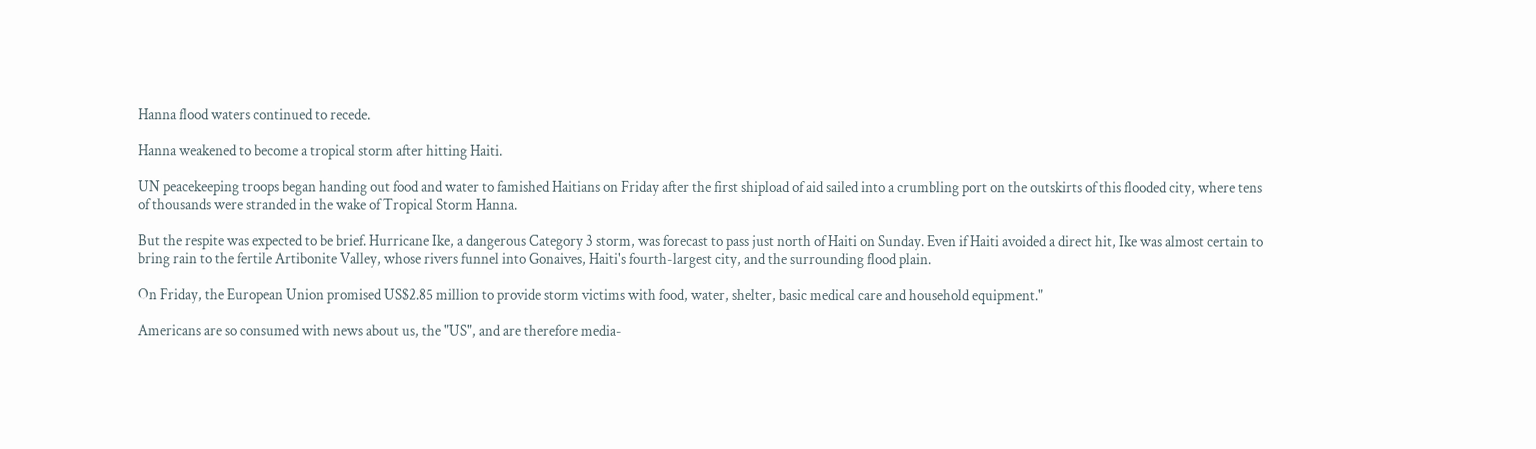Hanna flood waters continued to recede.

Hanna weakened to become a tropical storm after hitting Haiti.

UN peacekeeping troops began handing out food and water to famished Haitians on Friday after the first shipload of aid sailed into a crumbling port on the outskirts of this flooded city, where tens of thousands were stranded in the wake of Tropical Storm Hanna.

But the respite was expected to be brief. Hurricane Ike, a dangerous Category 3 storm, was forecast to pass just north of Haiti on Sunday. Even if Haiti avoided a direct hit, Ike was almost certain to bring rain to the fertile Artibonite Valley, whose rivers funnel into Gonaives, Haiti's fourth-largest city, and the surrounding flood plain.

On Friday, the European Union promised US$2.85 million to provide storm victims with food, water, shelter, basic medical care and household equipment."

Americans are so consumed with news about us, the "US", and are therefore media-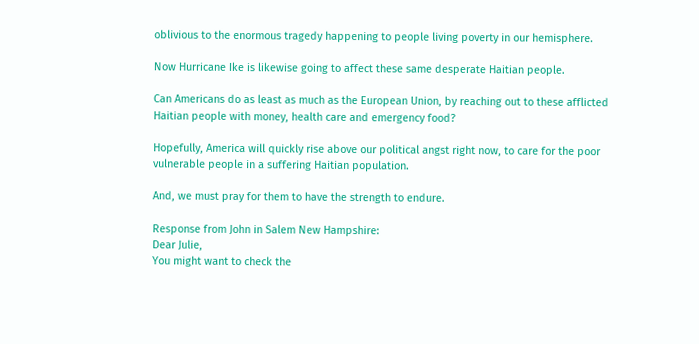oblivious to the enormous tragedy happening to people living poverty in our hemisphere.

Now Hurricane Ike is likewise going to affect these same desperate Haitian people.

Can Americans do as least as much as the European Union, by reaching out to these afflicted Haitian people with money, health care and emergency food?

Hopefully, America will quickly rise above our political angst right now, to care for the poor vulnerable people in a suffering Haitian population.

And, we must pray for them to have the strength to endure.

Response from John in Salem New Hampshire:
Dear Julie,
You might want to check the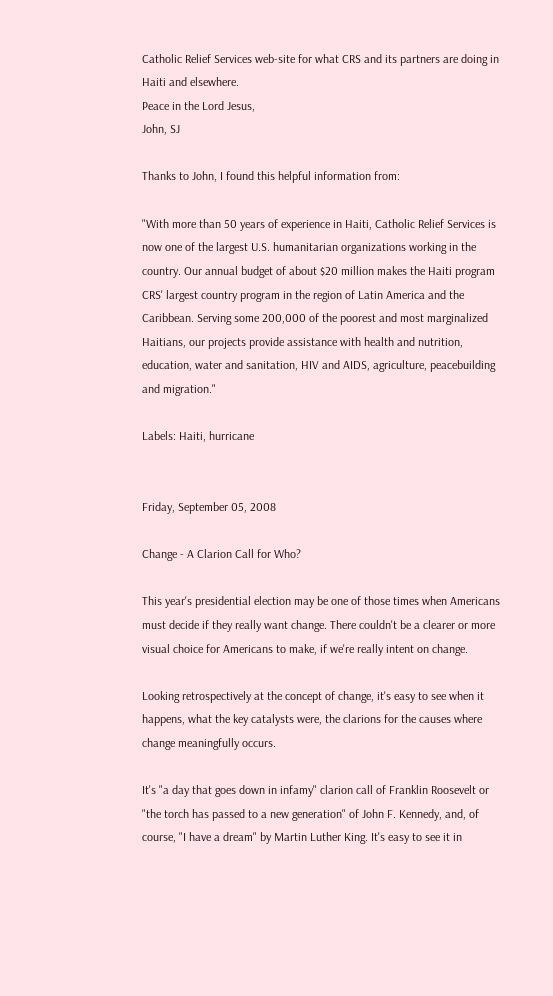Catholic Relief Services web-site for what CRS and its partners are doing in Haiti and elsewhere.
Peace in the Lord Jesus,
John, SJ

Thanks to John, I found this helpful information from:

"With more than 50 years of experience in Haiti, Catholic Relief Services is now one of the largest U.S. humanitarian organizations working in the country. Our annual budget of about $20 million makes the Haiti program CRS' largest country program in the region of Latin America and the Caribbean. Serving some 200,000 of the poorest and most marginalized Haitians, our projects provide assistance with health and nutrition, education, water and sanitation, HIV and AIDS, agriculture, peacebuilding and migration."

Labels: Haiti, hurricane


Friday, September 05, 2008

Change - A Clarion Call for Who?

This year's presidential election may be one of those times when Americans must decide if they really want change. There couldn't be a clearer or more visual choice for Americans to make, if we're really intent on change.

Looking retrospectively at the concept of change, it's easy to see when it happens, what the key catalysts were, the clarions for the causes where change meaningfully occurs.

It's "a day that goes down in infamy" clarion call of Franklin Roosevelt or "the torch has passed to a new generation" of John F. Kennedy, and, of course, "I have a dream" by Martin Luther King. It's easy to see it in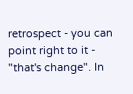retrospect - you can point right to it - "that's change". In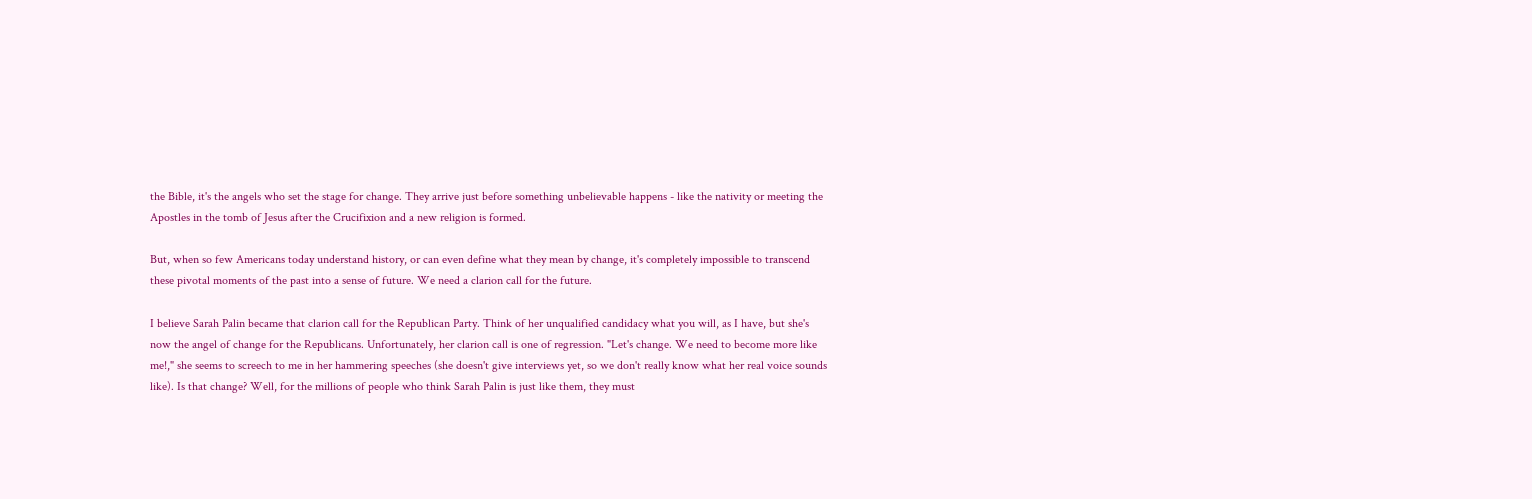the Bible, it's the angels who set the stage for change. They arrive just before something unbelievable happens - like the nativity or meeting the Apostles in the tomb of Jesus after the Crucifixion and a new religion is formed.

But, when so few Americans today understand history, or can even define what they mean by change, it's completely impossible to transcend these pivotal moments of the past into a sense of future. We need a clarion call for the future.

I believe Sarah Palin became that clarion call for the Republican Party. Think of her unqualified candidacy what you will, as I have, but she's now the angel of change for the Republicans. Unfortunately, her clarion call is one of regression. "Let's change. We need to become more like me!," she seems to screech to me in her hammering speeches (she doesn't give interviews yet, so we don't really know what her real voice sounds like). Is that change? Well, for the millions of people who think Sarah Palin is just like them, they must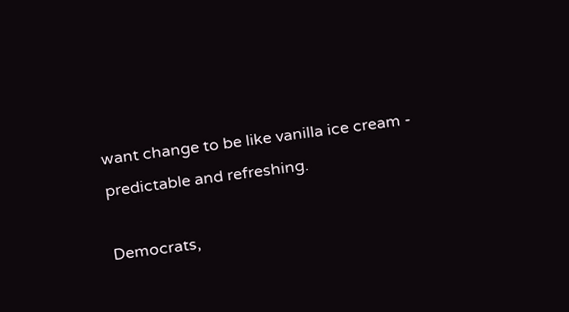want change to be like vanilla ice cream - predictable and refreshing.

Democrats,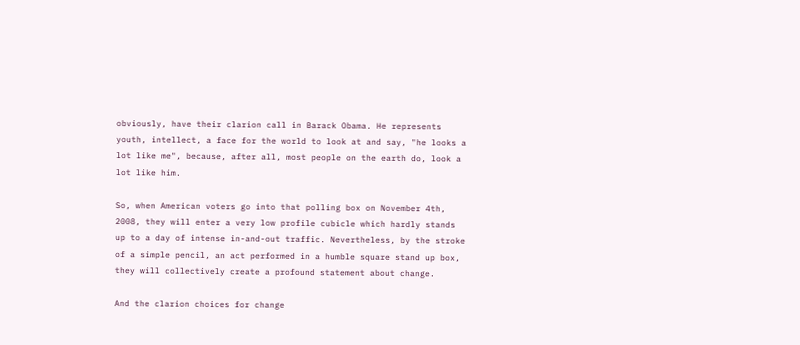obviously, have their clarion call in Barack Obama. He represents youth, intellect, a face for the world to look at and say, "he looks a lot like me", because, after all, most people on the earth do, look a lot like him.

So, when American voters go into that polling box on November 4th, 2008, they will enter a very low profile cubicle which hardly stands up to a day of intense in-and-out traffic. Nevertheless, by the stroke of a simple pencil, an act performed in a humble square stand up box, they will collectively create a profound statement about change.

And the clarion choices for change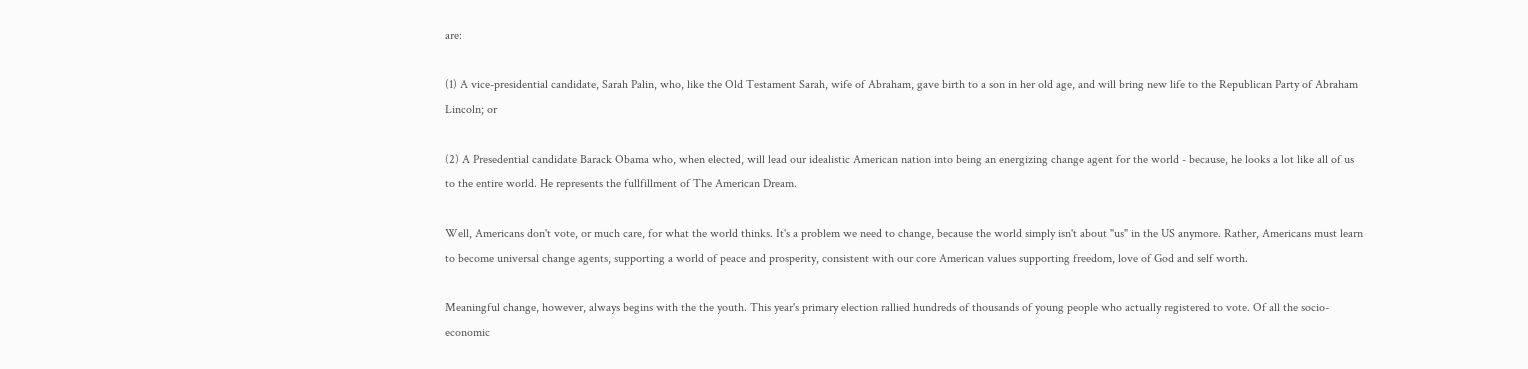are:

(1) A vice-presidential candidate, Sarah Palin, who, like the Old Testament Sarah, wife of Abraham, gave birth to a son in her old age, and will bring new life to the Republican Party of Abraham Lincoln; or

(2) A Presedential candidate Barack Obama who, when elected, will lead our idealistic American nation into being an energizing change agent for the world - because, he looks a lot like all of us to the entire world. He represents the fullfillment of The American Dream.

Well, Americans don't vote, or much care, for what the world thinks. It's a problem we need to change, because the world simply isn't about "us" in the US anymore. Rather, Americans must learn to become universal change agents, supporting a world of peace and prosperity, consistent with our core American values supporting freedom, love of God and self worth.

Meaningful change, however, always begins with the the youth. This year's primary election rallied hundreds of thousands of young people who actually registered to vote. Of all the socio-economic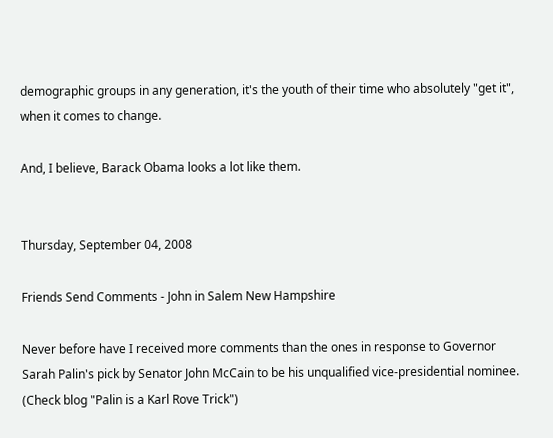demographic groups in any generation, it's the youth of their time who absolutely "get it", when it comes to change.

And, I believe, Barack Obama looks a lot like them.


Thursday, September 04, 2008

Friends Send Comments - John in Salem New Hampshire

Never before have I received more comments than the ones in response to Governor Sarah Palin's pick by Senator John McCain to be his unqualified vice-presidential nominee. (Check blog "Palin is a Karl Rove Trick")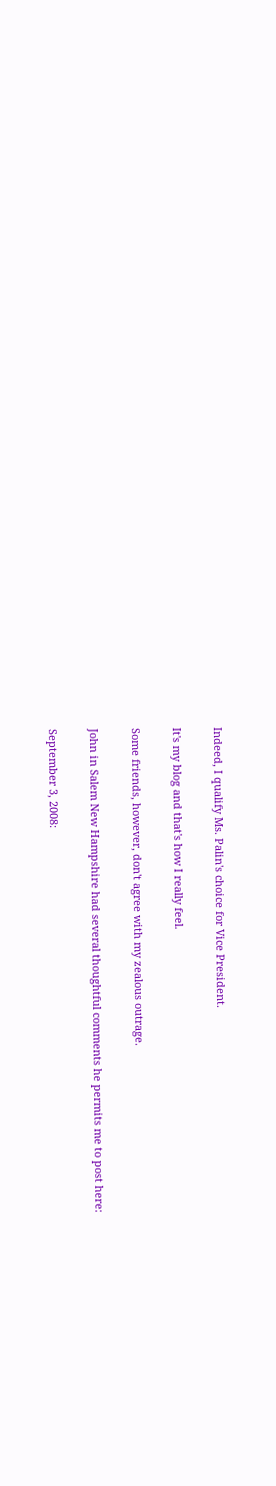Indeed, I qualify Ms. Palin's choice for Vice President.

It's my blog and that's how I really feel.

Some friends, however, don't agree with my zealous outrage.

John in Salem New Hampshire had several thoughtful comments he permits me to post here:

September 3, 2008: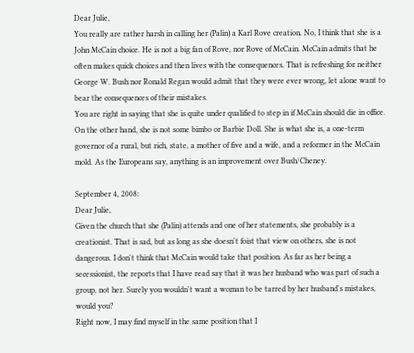Dear Julie,
You really are rather harsh in calling her (Palin) a Karl Rove creation. No, I think that she is a John McCain choice. He is not a big fan of Rove, nor Rove of McCain. McCain admits that he often makes quick choices and then lives with the consequences. That is refreshing for neither George W. Bush nor Ronald Regan would admit that they were ever wrong, let alone want to bear the consequences of their mistakes.
You are right in saying that she is quite under qualified to step in if McCain should die in office. On the other hand, she is not some bimbo or Barbie Doll. She is what she is, a one-term governor of a rural, but rich, state, a mother of five and a wife, and a reformer in the McCain mold. As the Europeans say, anything is an improvement over Bush/Cheney.

September 4, 2008:
Dear Julie,
Given the church that she (Palin) attends and one of her statements, she probably is a creationist. That is sad, but as long as she doesn't foist that view on others, she is not dangerous. I don't think that McCain would take that position. As far as her being a secessionist, the reports that I have read say that it was her husband who was part of such a group, not her. Surely you wouldn't want a woman to be tarred by her husband's mistakes, would you?
Right now, I may find myself in the same position that I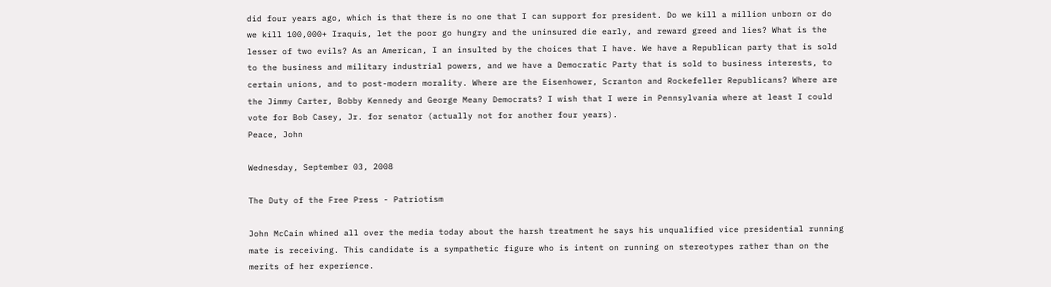did four years ago, which is that there is no one that I can support for president. Do we kill a million unborn or do we kill 100,000+ Iraquis, let the poor go hungry and the uninsured die early, and reward greed and lies? What is the lesser of two evils? As an American, I an insulted by the choices that I have. We have a Republican party that is sold to the business and military industrial powers, and we have a Democratic Party that is sold to business interests, to certain unions, and to post-modern morality. Where are the Eisenhower, Scranton and Rockefeller Republicans? Where are the Jimmy Carter, Bobby Kennedy and George Meany Democrats? I wish that I were in Pennsylvania where at least I could vote for Bob Casey, Jr. for senator (actually not for another four years).
Peace, John

Wednesday, September 03, 2008

The Duty of the Free Press - Patriotism

John McCain whined all over the media today about the harsh treatment he says his unqualified vice presidential running mate is receiving. This candidate is a sympathetic figure who is intent on running on stereotypes rather than on the merits of her experience.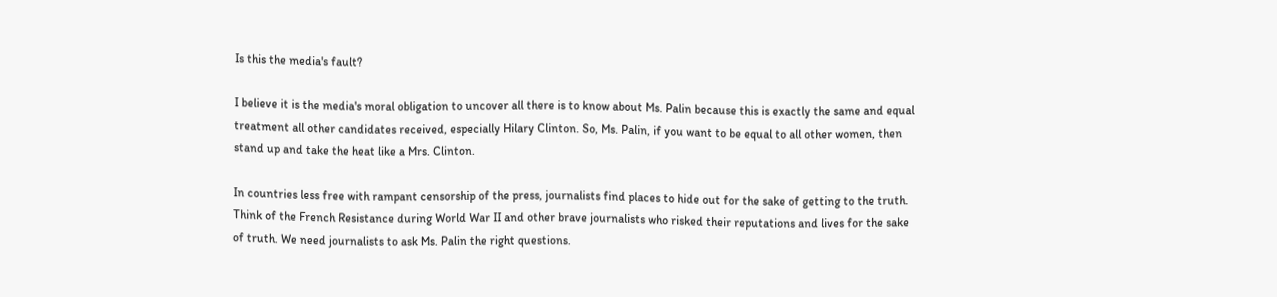Is this the media's fault?

I believe it is the media's moral obligation to uncover all there is to know about Ms. Palin because this is exactly the same and equal treatment all other candidates received, especially Hilary Clinton. So, Ms. Palin, if you want to be equal to all other women, then stand up and take the heat like a Mrs. Clinton.

In countries less free with rampant censorship of the press, journalists find places to hide out for the sake of getting to the truth. Think of the French Resistance during World War II and other brave journalists who risked their reputations and lives for the sake of truth. We need journalists to ask Ms. Palin the right questions.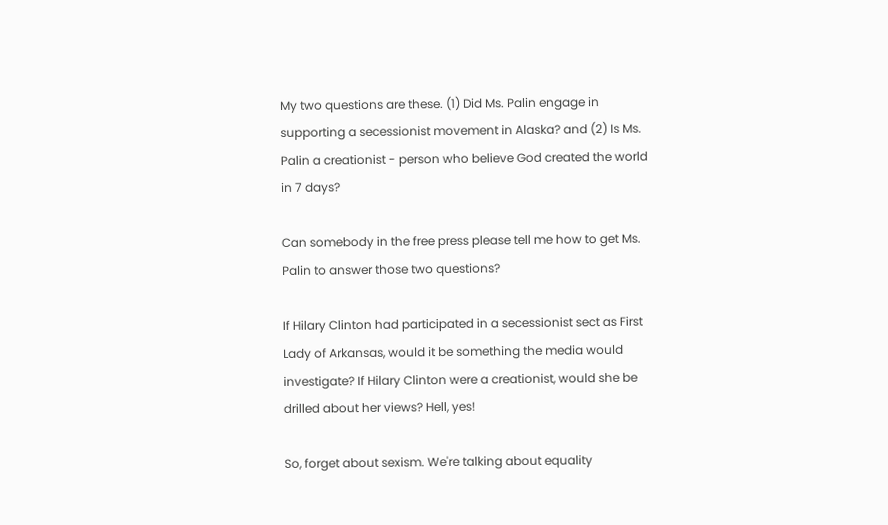My two questions are these. (1) Did Ms. Palin engage in supporting a secessionist movement in Alaska? and (2) Is Ms. Palin a creationist - person who believe God created the world in 7 days?

Can somebody in the free press please tell me how to get Ms. Palin to answer those two questions?

If Hilary Clinton had participated in a secessionist sect as First Lady of Arkansas, would it be something the media would investigate? If Hilary Clinton were a creationist, would she be drilled about her views? Hell, yes!

So, forget about sexism. We're talking about equality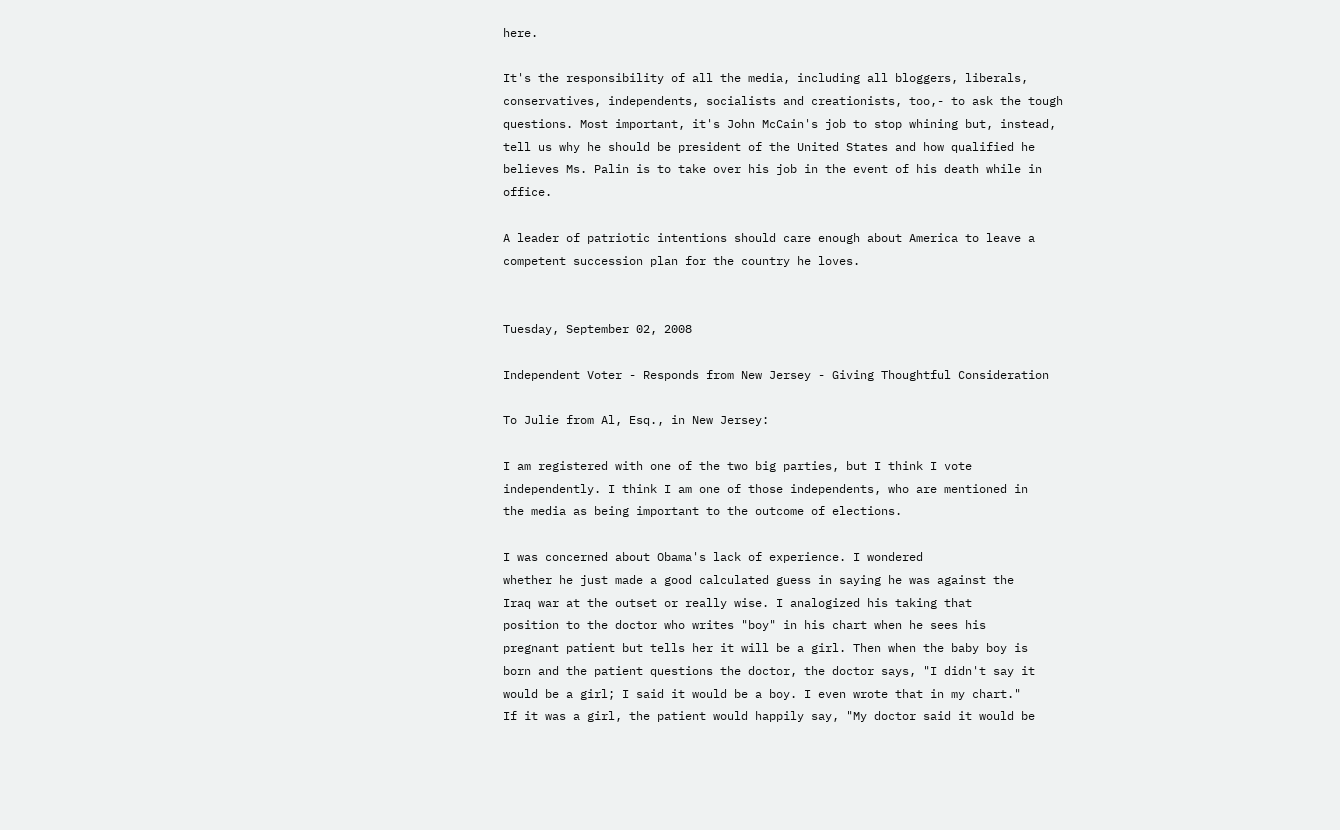here.

It's the responsibility of all the media, including all bloggers, liberals, conservatives, independents, socialists and creationists, too,- to ask the tough questions. Most important, it's John McCain's job to stop whining but, instead, tell us why he should be president of the United States and how qualified he believes Ms. Palin is to take over his job in the event of his death while in office.

A leader of patriotic intentions should care enough about America to leave a competent succession plan for the country he loves.


Tuesday, September 02, 2008

Independent Voter - Responds from New Jersey - Giving Thoughtful Consideration

To Julie from Al, Esq., in New Jersey:

I am registered with one of the two big parties, but I think I vote
independently. I think I am one of those independents, who are mentioned in
the media as being important to the outcome of elections.

I was concerned about Obama's lack of experience. I wondered
whether he just made a good calculated guess in saying he was against the
Iraq war at the outset or really wise. I analogized his taking that
position to the doctor who writes "boy" in his chart when he sees his
pregnant patient but tells her it will be a girl. Then when the baby boy is
born and the patient questions the doctor, the doctor says, "I didn't say it
would be a girl; I said it would be a boy. I even wrote that in my chart."
If it was a girl, the patient would happily say, "My doctor said it would be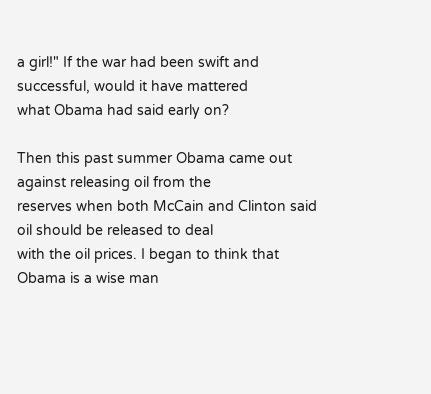a girl!" If the war had been swift and successful, would it have mattered
what Obama had said early on?

Then this past summer Obama came out against releasing oil from the
reserves when both McCain and Clinton said oil should be released to deal
with the oil prices. I began to think that Obama is a wise man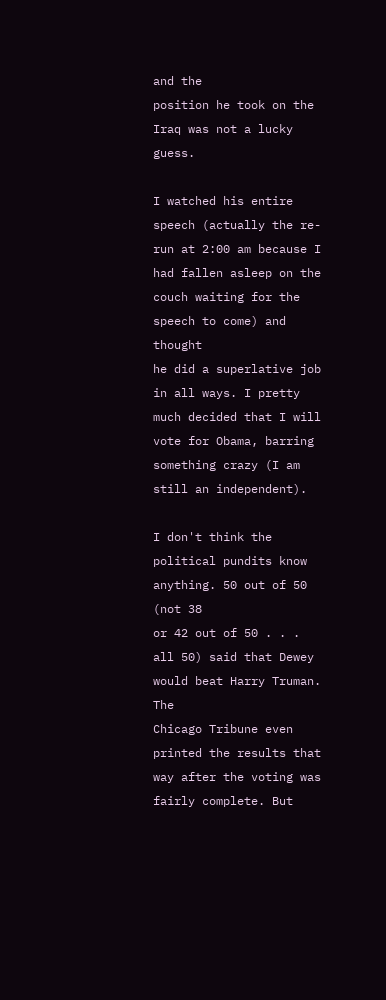and the
position he took on the Iraq was not a lucky guess.

I watched his entire speech (actually the re-run at 2:00 am because I
had fallen asleep on the couch waiting for the speech to come) and thought
he did a superlative job in all ways. I pretty much decided that I will
vote for Obama, barring something crazy (I am still an independent).

I don't think the political pundits know anything. 50 out of 50 (not 38
or 42 out of 50 . . . all 50) said that Dewey would beat Harry Truman. The
Chicago Tribune even printed the results that way after the voting was
fairly complete. But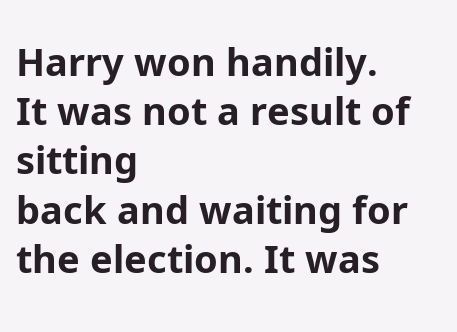Harry won handily. It was not a result of sitting
back and waiting for the election. It was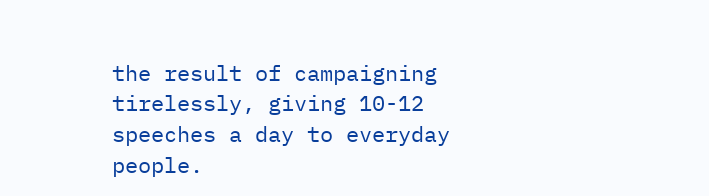the result of campaigning
tirelessly, giving 10-12 speeches a day to everyday people.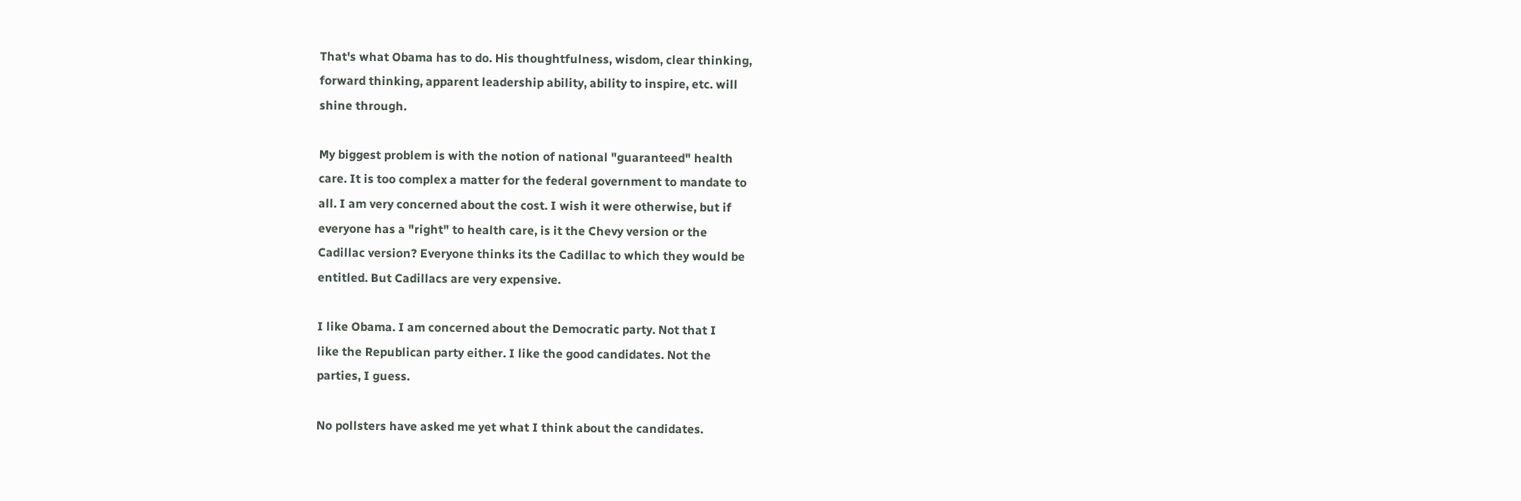That's what Obama has to do. His thoughtfulness, wisdom, clear thinking,
forward thinking, apparent leadership ability, ability to inspire, etc. will
shine through.

My biggest problem is with the notion of national "guaranteed" health
care. It is too complex a matter for the federal government to mandate to
all. I am very concerned about the cost. I wish it were otherwise, but if
everyone has a "right" to health care, is it the Chevy version or the
Cadillac version? Everyone thinks its the Cadillac to which they would be
entitled. But Cadillacs are very expensive.

I like Obama. I am concerned about the Democratic party. Not that I
like the Republican party either. I like the good candidates. Not the
parties, I guess.

No pollsters have asked me yet what I think about the candidates.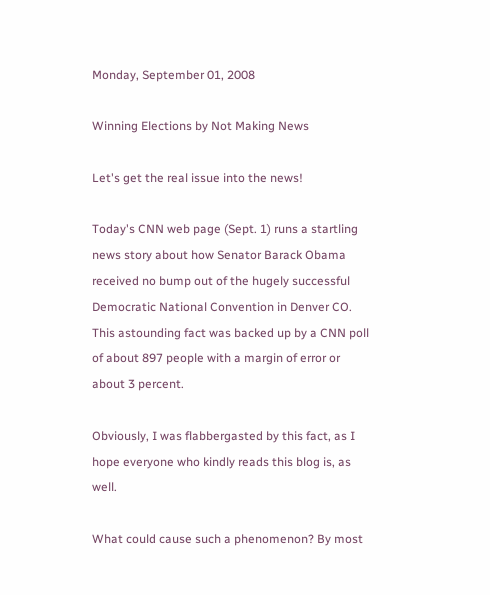Monday, September 01, 2008

Winning Elections by Not Making News

Let's get the real issue into the news!

Today's CNN web page (Sept. 1) runs a startling news story about how Senator Barack Obama received no bump out of the hugely successful Democratic National Convention in Denver CO. This astounding fact was backed up by a CNN poll of about 897 people with a margin of error or about 3 percent.

Obviously, I was flabbergasted by this fact, as I hope everyone who kindly reads this blog is, as well.

What could cause such a phenomenon? By most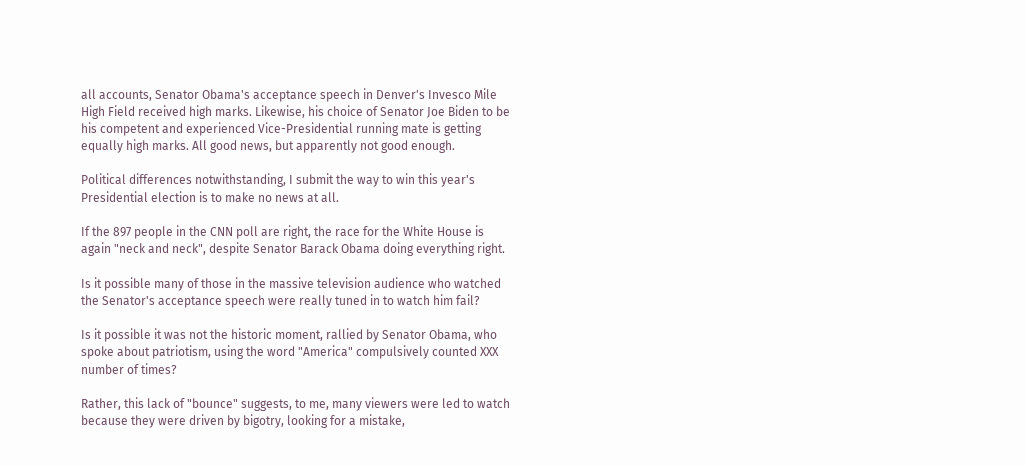all accounts, Senator Obama's acceptance speech in Denver's Invesco Mile High Field received high marks. Likewise, his choice of Senator Joe Biden to be his competent and experienced Vice-Presidential running mate is getting equally high marks. All good news, but apparently not good enough.

Political differences notwithstanding, I submit the way to win this year's Presidential election is to make no news at all.

If the 897 people in the CNN poll are right, the race for the White House is again "neck and neck", despite Senator Barack Obama doing everything right.

Is it possible many of those in the massive television audience who watched the Senator's acceptance speech were really tuned in to watch him fail?

Is it possible it was not the historic moment, rallied by Senator Obama, who spoke about patriotism, using the word "America" compulsively counted XXX number of times?

Rather, this lack of "bounce" suggests, to me, many viewers were led to watch because they were driven by bigotry, looking for a mistake,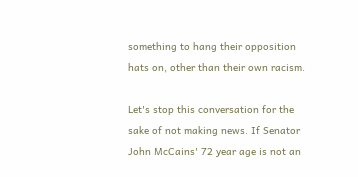something to hang their opposition hats on, other than their own racism.

Let's stop this conversation for the sake of not making news. If Senator John McCains' 72 year age is not an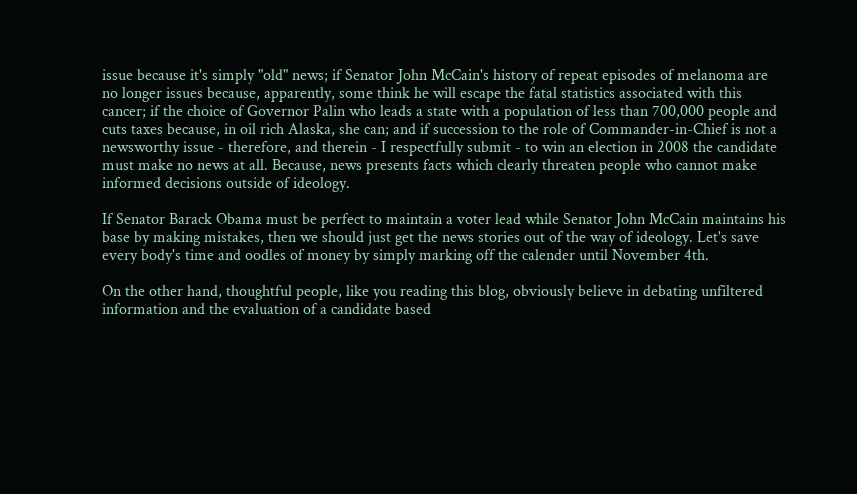issue because it's simply "old" news; if Senator John McCain's history of repeat episodes of melanoma are no longer issues because, apparently, some think he will escape the fatal statistics associated with this cancer; if the choice of Governor Palin who leads a state with a population of less than 700,000 people and cuts taxes because, in oil rich Alaska, she can; and if succession to the role of Commander-in-Chief is not a newsworthy issue - therefore, and therein - I respectfully submit - to win an election in 2008 the candidate must make no news at all. Because, news presents facts which clearly threaten people who cannot make informed decisions outside of ideology.

If Senator Barack Obama must be perfect to maintain a voter lead while Senator John McCain maintains his base by making mistakes, then we should just get the news stories out of the way of ideology. Let's save every body's time and oodles of money by simply marking off the calender until November 4th.

On the other hand, thoughtful people, like you reading this blog, obviously believe in debating unfiltered information and the evaluation of a candidate based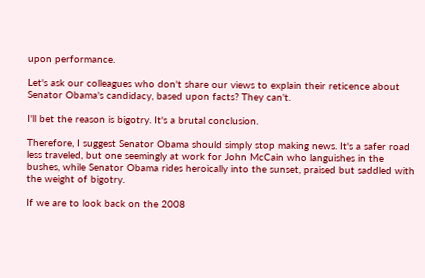upon performance.

Let's ask our colleagues who don't share our views to explain their reticence about Senator Obama's candidacy, based upon facts? They can't.

I'll bet the reason is bigotry. It's a brutal conclusion.

Therefore, I suggest Senator Obama should simply stop making news. It's a safer road less traveled, but one seemingly at work for John McCain who languishes in the bushes, while Senator Obama rides heroically into the sunset, praised but saddled with the weight of bigotry.

If we are to look back on the 2008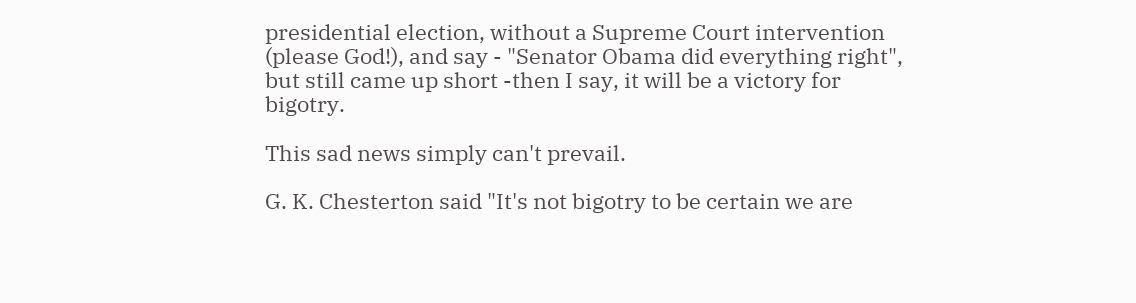presidential election, without a Supreme Court intervention (please God!), and say - "Senator Obama did everything right", but still came up short -then I say, it will be a victory for bigotry.

This sad news simply can't prevail.

G. K. Chesterton said "It's not bigotry to be certain we are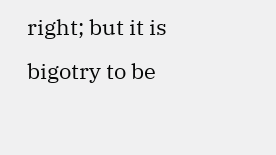right; but it is bigotry to be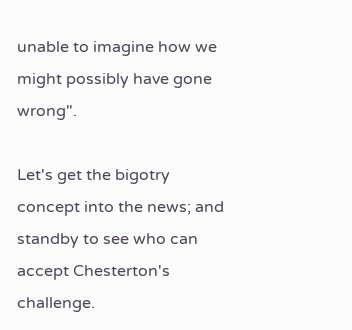unable to imagine how we might possibly have gone wrong".

Let's get the bigotry concept into the news; and standby to see who can accept Chesterton's challenge.